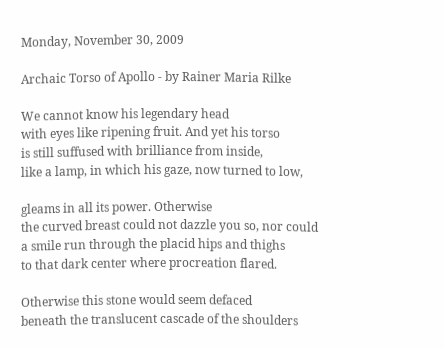Monday, November 30, 2009

Archaic Torso of Apollo - by Rainer Maria Rilke

We cannot know his legendary head
with eyes like ripening fruit. And yet his torso
is still suffused with brilliance from inside,
like a lamp, in which his gaze, now turned to low,

gleams in all its power. Otherwise
the curved breast could not dazzle you so, nor could
a smile run through the placid hips and thighs
to that dark center where procreation flared.

Otherwise this stone would seem defaced
beneath the translucent cascade of the shoulders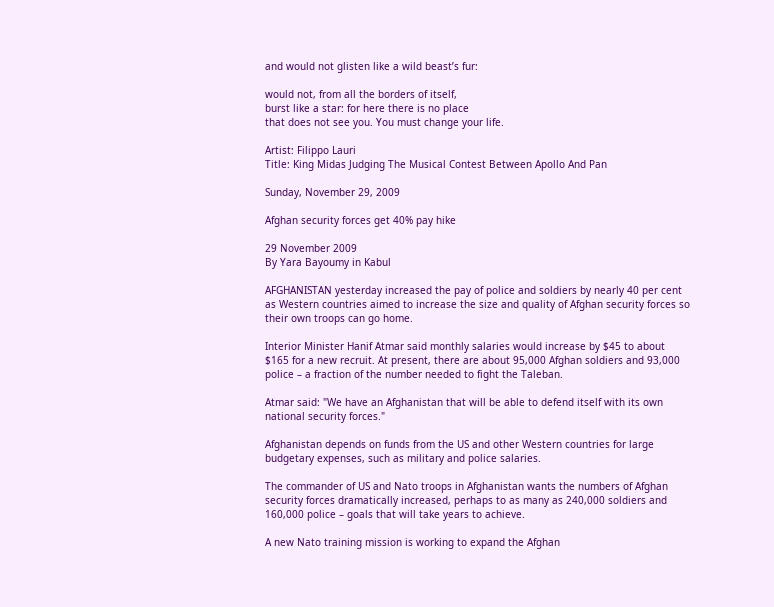and would not glisten like a wild beast’s fur:

would not, from all the borders of itself,
burst like a star: for here there is no place
that does not see you. You must change your life.

Artist: Filippo Lauri
Title: King Midas Judging The Musical Contest Between Apollo And Pan

Sunday, November 29, 2009

Afghan security forces get 40% pay hike

29 November 2009
By Yara Bayoumy in Kabul

AFGHANISTAN yesterday increased the pay of police and soldiers by nearly 40 per cent as Western countries aimed to increase the size and quality of Afghan security forces so their own troops can go home.

Interior Minister Hanif Atmar said monthly salaries would increase by $45 to about $165 for a new recruit. At present, there are about 95,000 Afghan soldiers and 93,000 police – a fraction of the number needed to fight the Taleban.

Atmar said: "We have an Afghanistan that will be able to defend itself with its own national security forces."

Afghanistan depends on funds from the US and other Western countries for large budgetary expenses, such as military and police salaries.

The commander of US and Nato troops in Afghanistan wants the numbers of Afghan security forces dramatically increased, perhaps to as many as 240,000 soldiers and 160,000 police – goals that will take years to achieve.

A new Nato training mission is working to expand the Afghan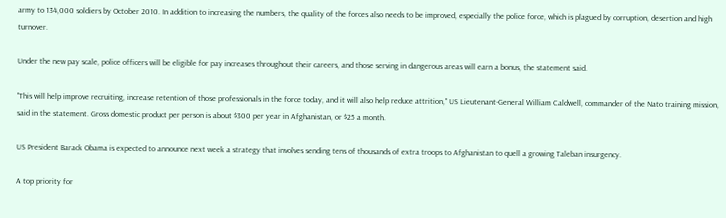army to 134,000 soldiers by October 2010. In addition to increasing the numbers, the quality of the forces also needs to be improved, especially the police force, which is plagued by corruption, desertion and high turnover.

Under the new pay scale, police officers will be eligible for pay increases throughout their careers, and those serving in dangerous areas will earn a bonus, the statement said.

"This will help improve recruiting, increase retention of those professionals in the force today, and it will also help reduce attrition," US Lieutenant-General William Caldwell, commander of the Nato training mission, said in the statement. Gross domestic product per person is about $300 per year in Afghanistan, or $25 a month.

US President Barack Obama is expected to announce next week a strategy that involves sending tens of thousands of extra troops to Afghanistan to quell a growing Taleban insurgency.

A top priority for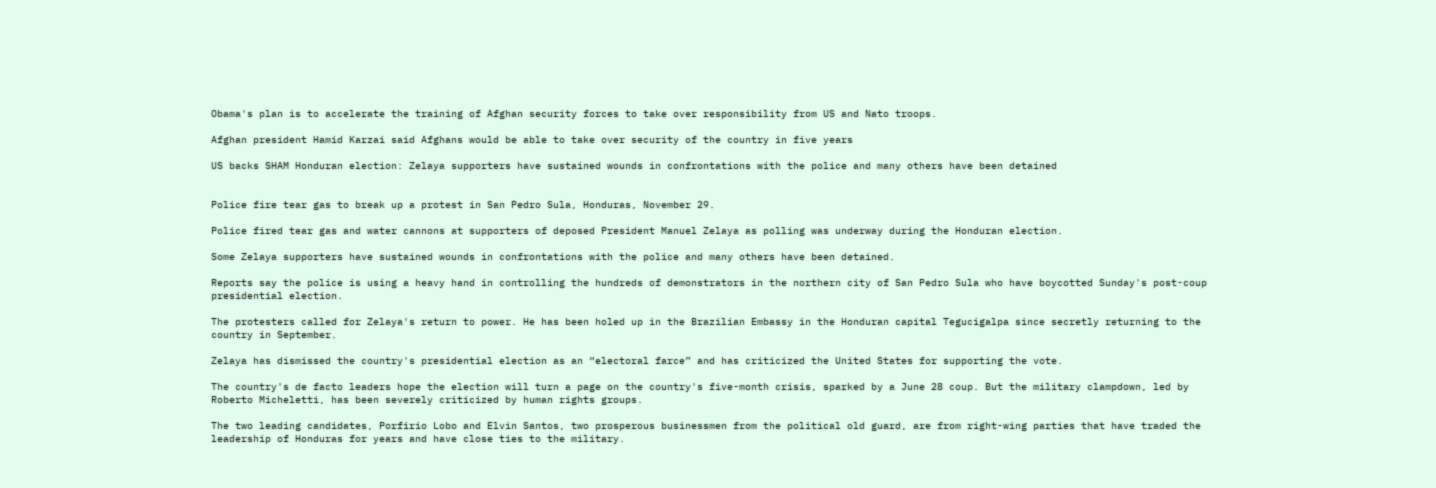Obama's plan is to accelerate the training of Afghan security forces to take over responsibility from US and Nato troops.

Afghan president Hamid Karzai said Afghans would be able to take over security of the country in five years

US backs SHAM Honduran election: Zelaya supporters have sustained wounds in confrontations with the police and many others have been detained


Police fire tear gas to break up a protest in San Pedro Sula, Honduras, November 29.

Police fired tear gas and water cannons at supporters of deposed President Manuel Zelaya as polling was underway during the Honduran election.

Some Zelaya supporters have sustained wounds in confrontations with the police and many others have been detained.

Reports say the police is using a heavy hand in controlling the hundreds of demonstrators in the northern city of San Pedro Sula who have boycotted Sunday's post-coup presidential election.

The protesters called for Zelaya's return to power. He has been holed up in the Brazilian Embassy in the Honduran capital Tegucigalpa since secretly returning to the country in September.

Zelaya has dismissed the country's presidential election as an “electoral farce” and has criticized the United States for supporting the vote.

The country's de facto leaders hope the election will turn a page on the country's five-month crisis, sparked by a June 28 coup. But the military clampdown, led by Roberto Micheletti, has been severely criticized by human rights groups.

The two leading candidates, Porfirio Lobo and Elvin Santos, two prosperous businessmen from the political old guard, are from right-wing parties that have traded the leadership of Honduras for years and have close ties to the military.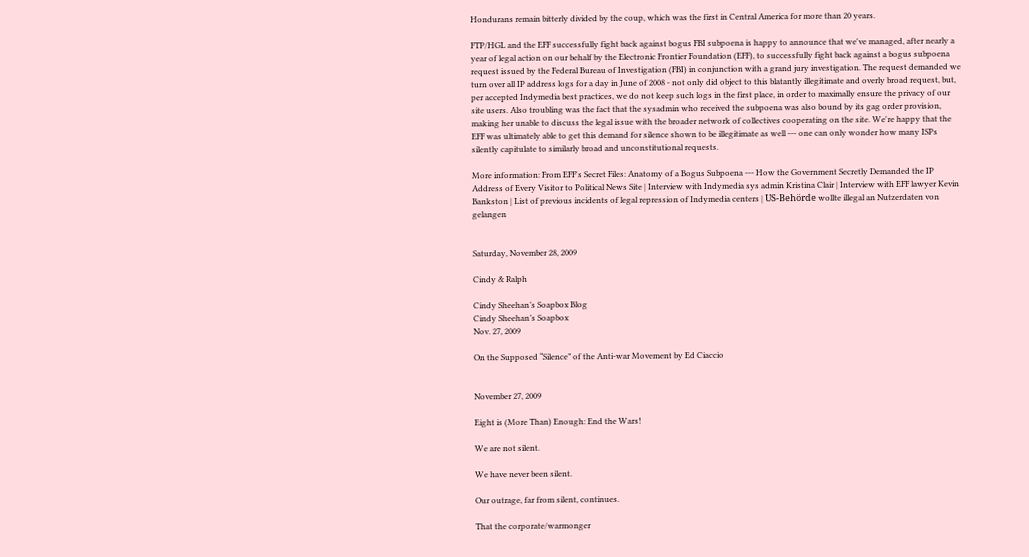Hondurans remain bitterly divided by the coup, which was the first in Central America for more than 20 years.

FTP/HGL and the EFF successfully fight back against bogus FBI subpoena is happy to announce that we've managed, after nearly a year of legal action on our behalf by the Electronic Frontier Foundation (EFF), to successfully fight back against a bogus subpoena request issued by the Federal Bureau of Investigation (FBI) in conjunction with a grand jury investigation. The request demanded we turn over all IP address logs for a day in June of 2008 - not only did object to this blatantly illegitimate and overly broad request, but, per accepted Indymedia best practices, we do not keep such logs in the first place, in order to maximally ensure the privacy of our site users. Also troubling was the fact that the sysadmin who received the subpoena was also bound by its gag order provision, making her unable to discuss the legal issue with the broader network of collectives cooperating on the site. We're happy that the EFF was ultimately able to get this demand for silence shown to be illegitimate as well --- one can only wonder how many ISPs silently capitulate to similarly broad and unconstitutional requests.

More information: From EFF's Secret Files: Anatomy of a Bogus Subpoena --- How the Government Secretly Demanded the IP Address of Every Visitor to Political News Site | Interview with Indymedia sys admin Kristina Clair | Interview with EFF lawyer Kevin Bankston | List of previous incidents of legal repression of Indymedia centers | US-Behörde wollte illegal an Nutzerdaten von gelangen


Saturday, November 28, 2009

Cindy & Ralph

Cindy Sheehan’s Soapbox Blog
Cindy Sheehan’s Soapbox
Nov. 27, 2009

On the Supposed “Silence” of the Anti-war Movement by Ed Ciaccio


November 27, 2009

Eight is (More Than) Enough: End the Wars!

We are not silent.

We have never been silent.

Our outrage, far from silent, continues.

That the corporate/warmonger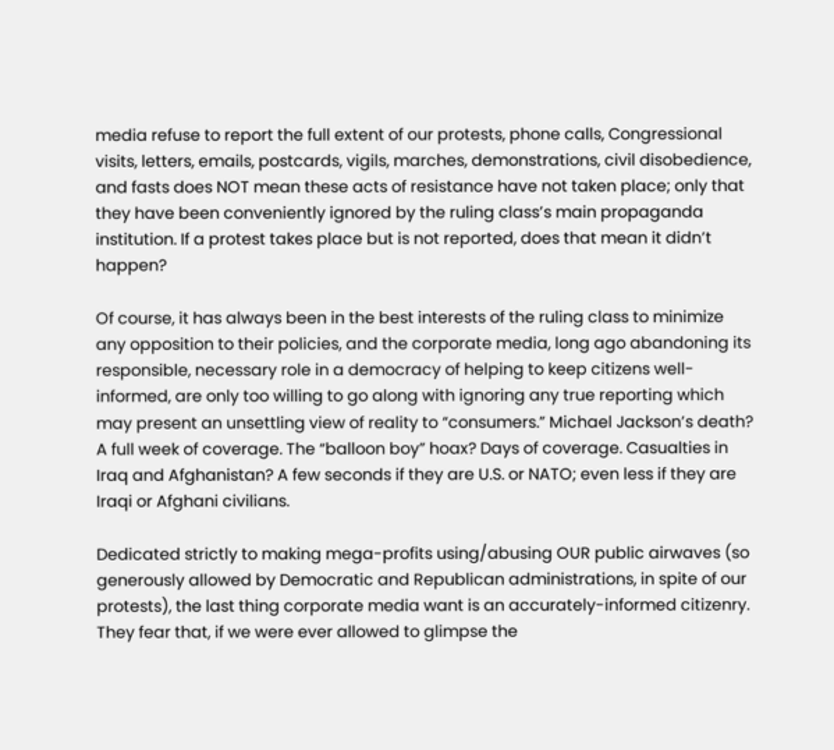media refuse to report the full extent of our protests, phone calls, Congressional visits, letters, emails, postcards, vigils, marches, demonstrations, civil disobedience, and fasts does NOT mean these acts of resistance have not taken place; only that they have been conveniently ignored by the ruling class’s main propaganda institution. If a protest takes place but is not reported, does that mean it didn’t happen?

Of course, it has always been in the best interests of the ruling class to minimize any opposition to their policies, and the corporate media, long ago abandoning its responsible, necessary role in a democracy of helping to keep citizens well-informed, are only too willing to go along with ignoring any true reporting which may present an unsettling view of reality to “consumers.” Michael Jackson’s death? A full week of coverage. The “balloon boy” hoax? Days of coverage. Casualties in Iraq and Afghanistan? A few seconds if they are U.S. or NATO; even less if they are Iraqi or Afghani civilians.

Dedicated strictly to making mega-profits using/abusing OUR public airwaves (so generously allowed by Democratic and Republican administrations, in spite of our protests), the last thing corporate media want is an accurately-informed citizenry. They fear that, if we were ever allowed to glimpse the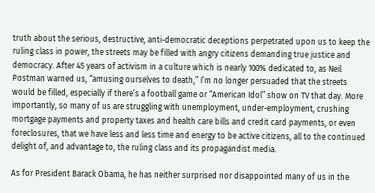truth about the serious, destructive, anti-democratic deceptions perpetrated upon us to keep the ruling class in power, the streets may be filled with angry citizens demanding true justice and democracy. After 45 years of activism in a culture which is nearly 100% dedicated to, as Neil Postman warned us, “amusing ourselves to death,” I’m no longer persuaded that the streets would be filled, especially if there’s a football game or “American Idol” show on TV that day. More importantly, so many of us are struggling with unemployment, under-employment, crushing mortgage payments and property taxes and health care bills and credit card payments, or even foreclosures, that we have less and less time and energy to be active citizens, all to the continued delight of, and advantage to, the ruling class and its propagandist media.

As for President Barack Obama, he has neither surprised nor disappointed many of us in the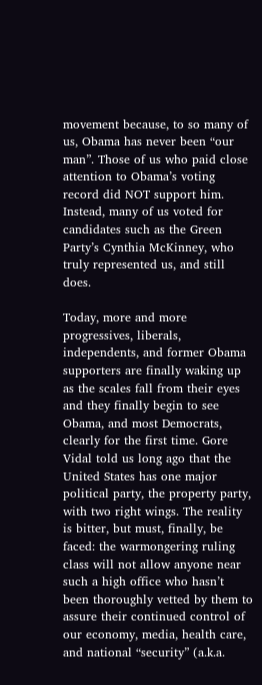movement because, to so many of us, Obama has never been “our man”. Those of us who paid close attention to Obama’s voting record did NOT support him. Instead, many of us voted for candidates such as the Green Party’s Cynthia McKinney, who truly represented us, and still does.

Today, more and more progressives, liberals, independents, and former Obama supporters are finally waking up as the scales fall from their eyes and they finally begin to see Obama, and most Democrats, clearly for the first time. Gore Vidal told us long ago that the United States has one major political party, the property party, with two right wings. The reality is bitter, but must, finally, be faced: the warmongering ruling class will not allow anyone near such a high office who hasn’t been thoroughly vetted by them to assure their continued control of our economy, media, health care, and national “security” (a.k.a.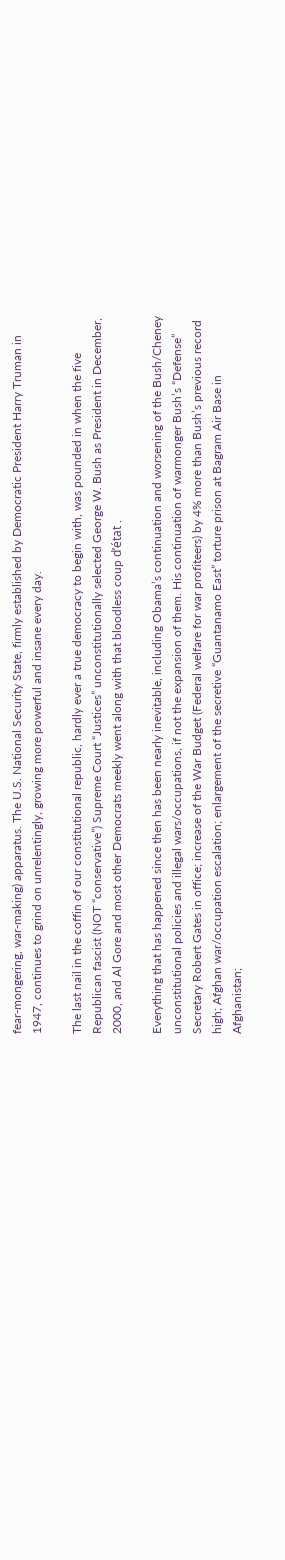fear-mongering, war-making) apparatus. The U.S. National Security State, firmly established by Democratic President Harry Truman in 1947, continues to grind on unrelentingly, growing more powerful and insane every day.

The last nail in the coffin of our constitutional republic, hardly ever a true democracy to begin with, was pounded in when the five Republican fascist (NOT “conservative”) Supreme Court “Justices” unconstitutionally selected George W. Bush as President in December, 2000, and Al Gore and most other Democrats meekly went along with that bloodless coup d’état .

Everything that has happened since then has been nearly inevitable, including Obama’s continuation and worsening of the Bush/Cheney unconstitutional policies and illegal wars/occupations, if not the expansion of them. His continuation of warmonger Bush’s “Defense” Secretary Robert Gates in office; increase of the War Budget (Federal welfare for war profiteers) by 4% more than Bush’s previous record high; Afghan war/occupation escalation; enlargement of the secretive “Guantanamo East” torture prison at Bagram Air Base in Afghanistan;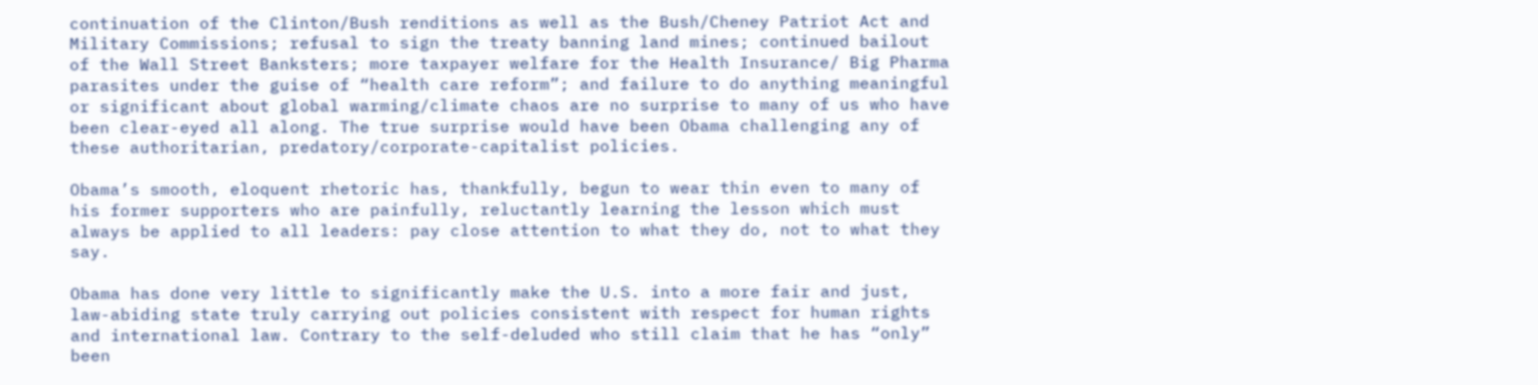continuation of the Clinton/Bush renditions as well as the Bush/Cheney Patriot Act and Military Commissions; refusal to sign the treaty banning land mines; continued bailout of the Wall Street Banksters; more taxpayer welfare for the Health Insurance/ Big Pharma parasites under the guise of “health care reform”; and failure to do anything meaningful or significant about global warming/climate chaos are no surprise to many of us who have been clear-eyed all along. The true surprise would have been Obama challenging any of these authoritarian, predatory/corporate-capitalist policies.

Obama’s smooth, eloquent rhetoric has, thankfully, begun to wear thin even to many of his former supporters who are painfully, reluctantly learning the lesson which must always be applied to all leaders: pay close attention to what they do, not to what they say.

Obama has done very little to significantly make the U.S. into a more fair and just, law-abiding state truly carrying out policies consistent with respect for human rights and international law. Contrary to the self-deluded who still claim that he has “only” been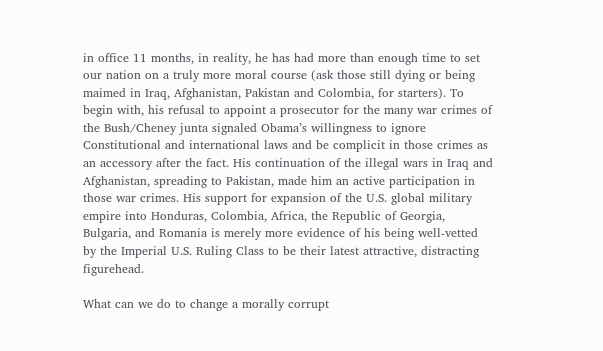in office 11 months, in reality, he has had more than enough time to set our nation on a truly more moral course (ask those still dying or being maimed in Iraq, Afghanistan, Pakistan and Colombia, for starters). To begin with, his refusal to appoint a prosecutor for the many war crimes of the Bush/Cheney junta signaled Obama’s willingness to ignore Constitutional and international laws and be complicit in those crimes as an accessory after the fact. His continuation of the illegal wars in Iraq and Afghanistan, spreading to Pakistan, made him an active participation in those war crimes. His support for expansion of the U.S. global military empire into Honduras, Colombia, Africa, the Republic of Georgia, Bulgaria, and Romania is merely more evidence of his being well-vetted by the Imperial U.S. Ruling Class to be their latest attractive, distracting figurehead.

What can we do to change a morally corrupt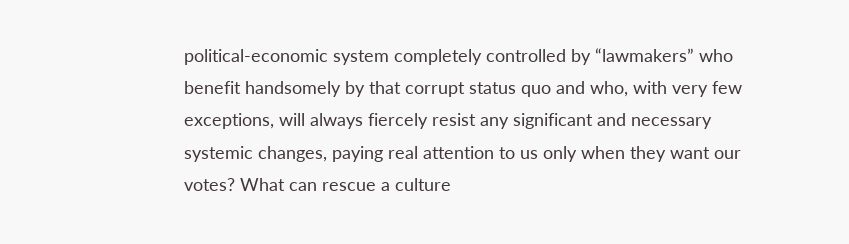political-economic system completely controlled by “lawmakers” who benefit handsomely by that corrupt status quo and who, with very few exceptions, will always fiercely resist any significant and necessary systemic changes, paying real attention to us only when they want our votes? What can rescue a culture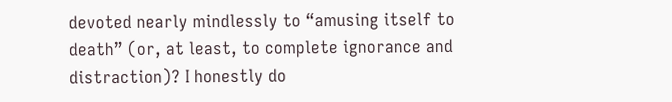devoted nearly mindlessly to “amusing itself to death” (or, at least, to complete ignorance and distraction)? I honestly do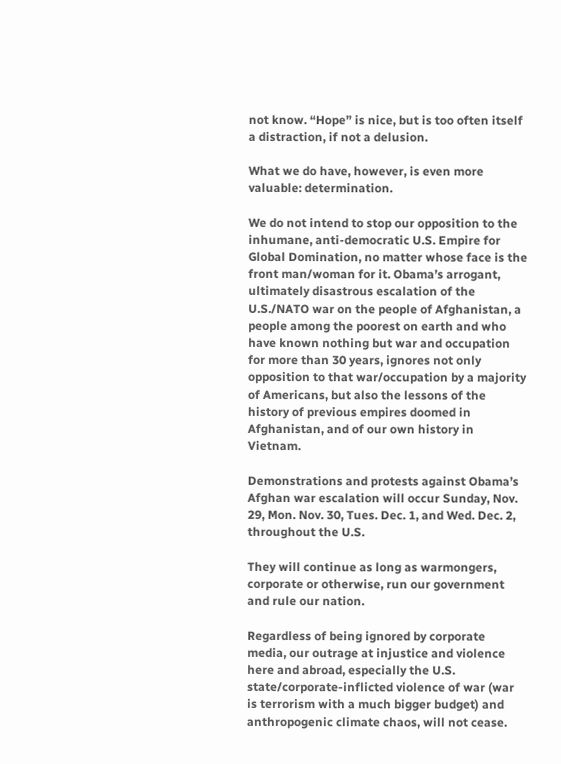not know. “Hope” is nice, but is too often itself a distraction, if not a delusion.

What we do have, however, is even more valuable: determination.

We do not intend to stop our opposition to the inhumane, anti-democratic U.S. Empire for Global Domination, no matter whose face is the front man/woman for it. Obama’s arrogant, ultimately disastrous escalation of the U.S./NATO war on the people of Afghanistan, a people among the poorest on earth and who have known nothing but war and occupation for more than 30 years, ignores not only opposition to that war/occupation by a majority of Americans, but also the lessons of the history of previous empires doomed in Afghanistan, and of our own history in Vietnam.

Demonstrations and protests against Obama’s Afghan war escalation will occur Sunday, Nov. 29, Mon. Nov. 30, Tues. Dec. 1, and Wed. Dec. 2, throughout the U.S.

They will continue as long as warmongers, corporate or otherwise, run our government and rule our nation.

Regardless of being ignored by corporate media, our outrage at injustice and violence here and abroad, especially the U.S. state/corporate-inflicted violence of war (war is terrorism with a much bigger budget) and anthropogenic climate chaos, will not cease.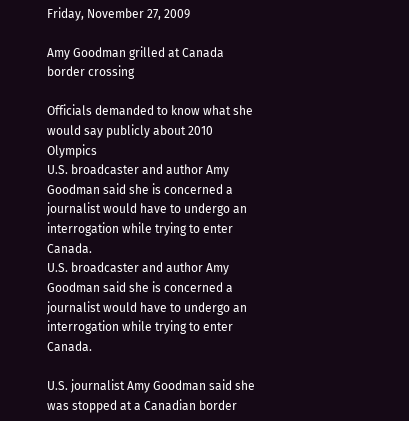Friday, November 27, 2009

Amy Goodman grilled at Canada border crossing

Officials demanded to know what she would say publicly about 2010 Olympics
U.S. broadcaster and author Amy Goodman said she is concerned a journalist would have to undergo an interrogation while trying to enter Canada.
U.S. broadcaster and author Amy Goodman said she is concerned a journalist would have to undergo an interrogation while trying to enter Canada.

U.S. journalist Amy Goodman said she was stopped at a Canadian border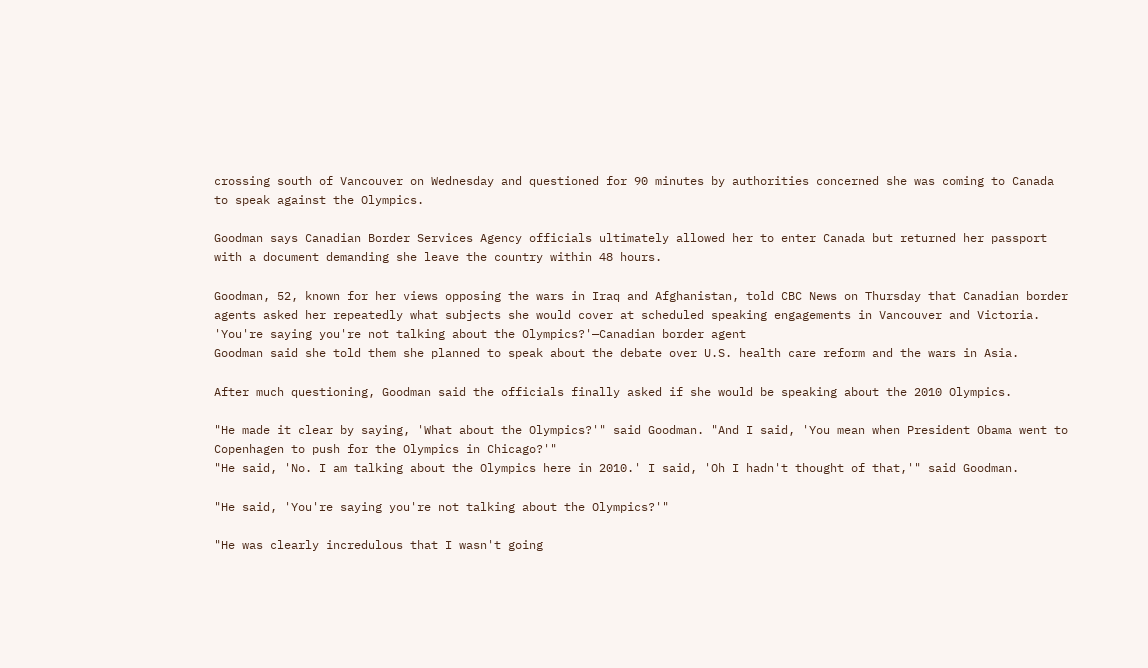crossing south of Vancouver on Wednesday and questioned for 90 minutes by authorities concerned she was coming to Canada to speak against the Olympics.

Goodman says Canadian Border Services Agency officials ultimately allowed her to enter Canada but returned her passport with a document demanding she leave the country within 48 hours.

Goodman, 52, known for her views opposing the wars in Iraq and Afghanistan, told CBC News on Thursday that Canadian border agents asked her repeatedly what subjects she would cover at scheduled speaking engagements in Vancouver and Victoria.
'You're saying you're not talking about the Olympics?'—Canadian border agent
Goodman said she told them she planned to speak about the debate over U.S. health care reform and the wars in Asia.

After much questioning, Goodman said the officials finally asked if she would be speaking about the 2010 Olympics.

"He made it clear by saying, 'What about the Olympics?'" said Goodman. "And I said, 'You mean when President Obama went to Copenhagen to push for the Olympics in Chicago?'"
"He said, 'No. I am talking about the Olympics here in 2010.' I said, 'Oh I hadn't thought of that,'" said Goodman.

"He said, 'You're saying you're not talking about the Olympics?'"

"He was clearly incredulous that I wasn't going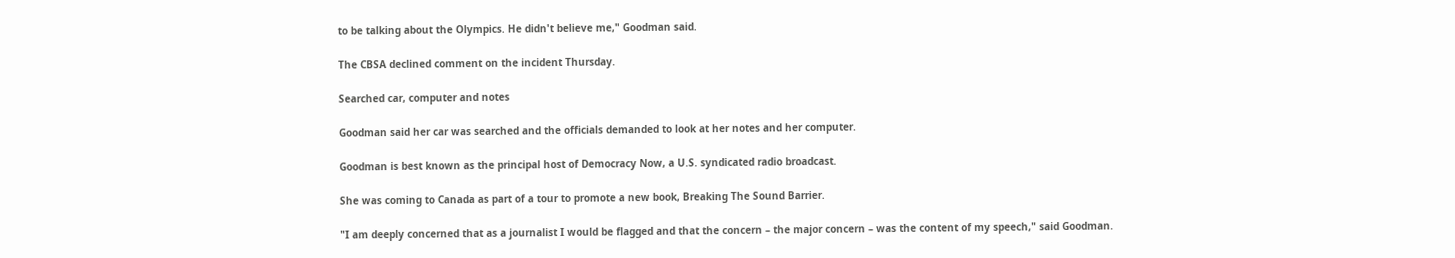to be talking about the Olympics. He didn't believe me," Goodman said.

The CBSA declined comment on the incident Thursday.

Searched car, computer and notes

Goodman said her car was searched and the officials demanded to look at her notes and her computer.

Goodman is best known as the principal host of Democracy Now, a U.S. syndicated radio broadcast.

She was coming to Canada as part of a tour to promote a new book, Breaking The Sound Barrier.

"I am deeply concerned that as a journalist I would be flagged and that the concern – the major concern – was the content of my speech," said Goodman.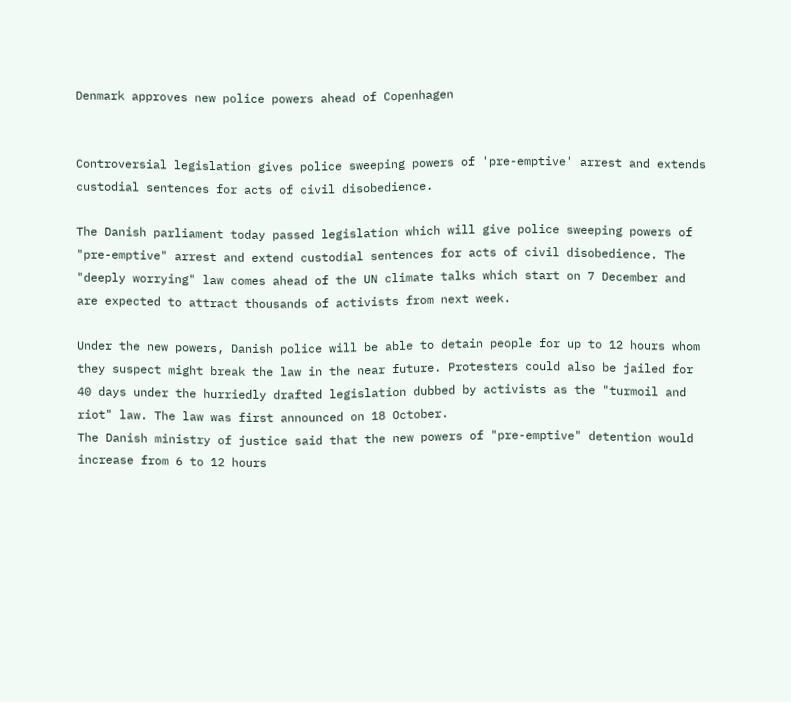Denmark approves new police powers ahead of Copenhagen


Controversial legislation gives police sweeping powers of 'pre-emptive' arrest and extends custodial sentences for acts of civil disobedience.

The Danish parliament today passed legislation which will give police sweeping powers of "pre-emptive" arrest and extend custodial sentences for acts of civil disobedience. The "deeply worrying" law comes ahead of the UN climate talks which start on 7 December and are expected to attract thousands of activists from next week.

Under the new powers, Danish police will be able to detain people for up to 12 hours whom they suspect might break the law in the near future. Protesters could also be jailed for 40 days under the hurriedly drafted legislation dubbed by activists as the "turmoil and riot" law. The law was first announced on 18 October.
The Danish ministry of justice said that the new powers of "pre-emptive" detention would increase from 6 to 12 hours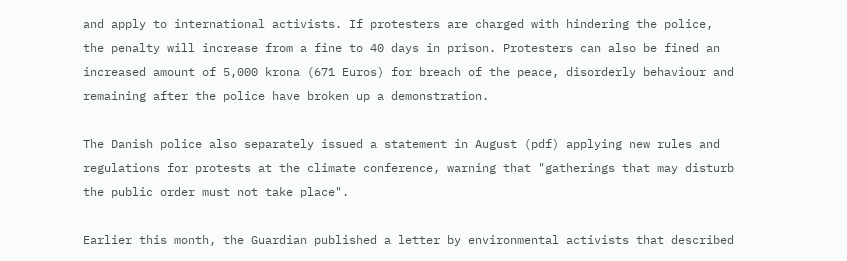and apply to international activists. If protesters are charged with hindering the police, the penalty will increase from a fine to 40 days in prison. Protesters can also be fined an increased amount of 5,000 krona (671 Euros) for breach of the peace, disorderly behaviour and remaining after the police have broken up a demonstration.

The Danish police also separately issued a statement in August (pdf) applying new rules and regulations for protests at the climate conference, warning that "gatherings that may disturb the public order must not take place".

Earlier this month, the Guardian published a letter by environmental activists that described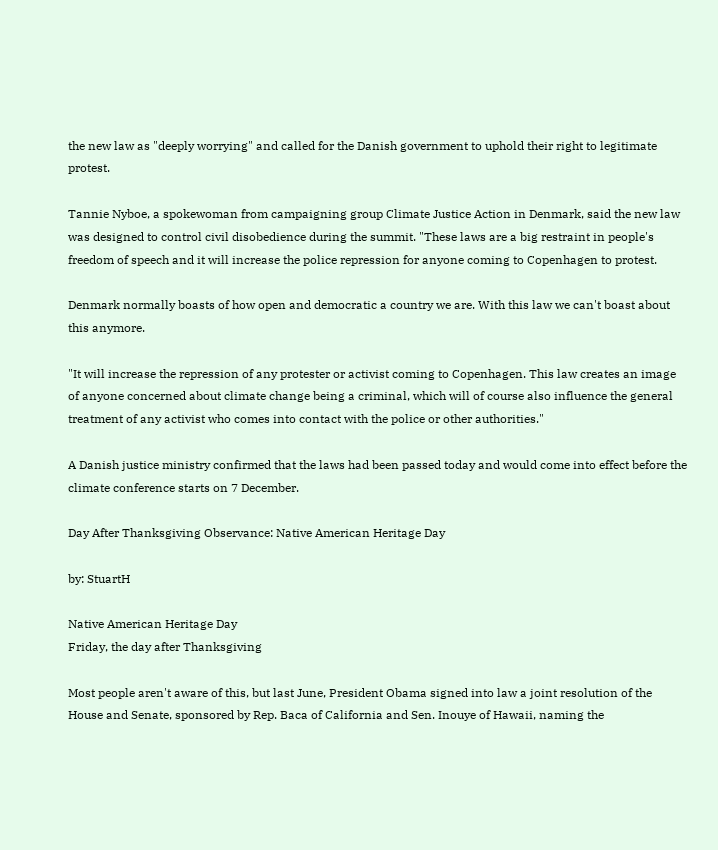the new law as "deeply worrying" and called for the Danish government to uphold their right to legitimate protest.

Tannie Nyboe, a spokewoman from campaigning group Climate Justice Action in Denmark, said the new law was designed to control civil disobedience during the summit. "These laws are a big restraint in people's freedom of speech and it will increase the police repression for anyone coming to Copenhagen to protest.

Denmark normally boasts of how open and democratic a country we are. With this law we can't boast about this anymore.

"It will increase the repression of any protester or activist coming to Copenhagen. This law creates an image of anyone concerned about climate change being a criminal, which will of course also influence the general treatment of any activist who comes into contact with the police or other authorities."

A Danish justice ministry confirmed that the laws had been passed today and would come into effect before the climate conference starts on 7 December.

Day After Thanksgiving Observance: Native American Heritage Day

by: StuartH

Native American Heritage Day
Friday, the day after Thanksgiving

Most people aren't aware of this, but last June, President Obama signed into law a joint resolution of the House and Senate, sponsored by Rep. Baca of California and Sen. Inouye of Hawaii, naming the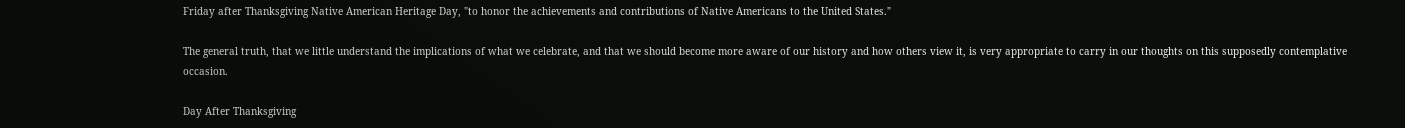Friday after Thanksgiving Native American Heritage Day, "to honor the achievements and contributions of Native Americans to the United States."

The general truth, that we little understand the implications of what we celebrate, and that we should become more aware of our history and how others view it, is very appropriate to carry in our thoughts on this supposedly contemplative occasion.

Day After Thanksgiving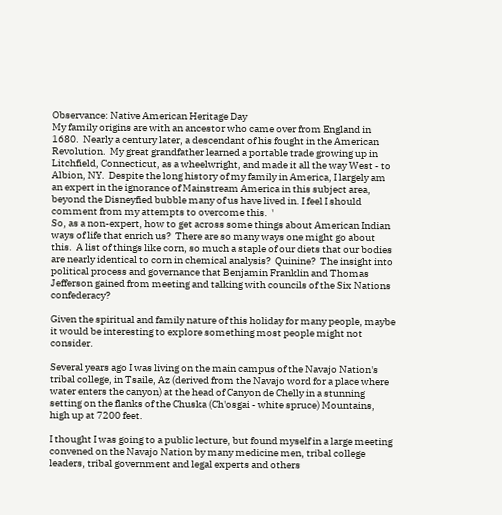Observance: Native American Heritage Day
My family origins are with an ancestor who came over from England in 1680.  Nearly a century later, a descendant of his fought in the American Revolution.  My great grandfather learned a portable trade growing up in Litchfield, Connecticut, as a wheelwright, and made it all the way West - to Albion, NY.  Despite the long history of my family in America, I largely am an expert in the ignorance of Mainstream America in this subject area, beyond the Disneyfied bubble many of us have lived in. I feel I should comment from my attempts to overcome this.  '
So, as a non-expert, how to get across some things about American Indian ways of life that enrich us?  There are so many ways one might go about this.  A list of things like corn, so much a staple of our diets that our bodies are nearly identical to corn in chemical analysis?  Quinine?  The insight into political process and governance that Benjamin Franklin and Thomas Jefferson gained from meeting and talking with councils of the Six Nations confederacy?

Given the spiritual and family nature of this holiday for many people, maybe it would be interesting to explore something most people might not consider.

Several years ago I was living on the main campus of the Navajo Nation's tribal college, in Tsaile, Az (derived from the Navajo word for a place where water enters the canyon) at the head of Canyon de Chelly in a stunning setting on the flanks of the Chuska (Ch'osgai - white spruce) Mountains, high up at 7200 feet.

I thought I was going to a public lecture, but found myself in a large meeting convened on the Navajo Nation by many medicine men, tribal college leaders, tribal government and legal experts and others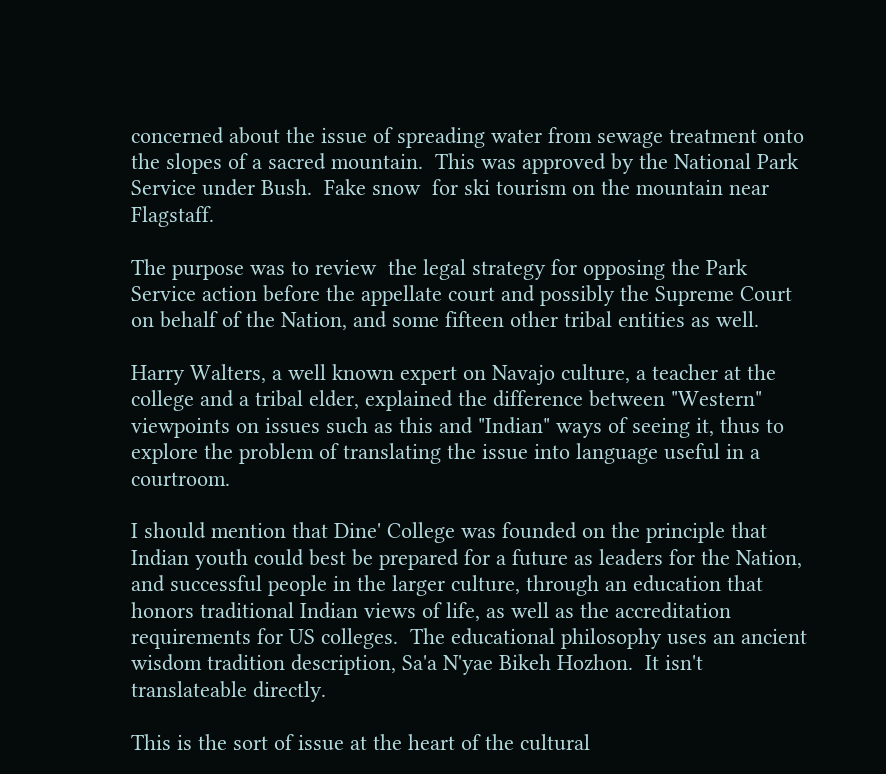concerned about the issue of spreading water from sewage treatment onto the slopes of a sacred mountain.  This was approved by the National Park Service under Bush.  Fake snow  for ski tourism on the mountain near Flagstaff.

The purpose was to review  the legal strategy for opposing the Park Service action before the appellate court and possibly the Supreme Court on behalf of the Nation, and some fifteen other tribal entities as well.

Harry Walters, a well known expert on Navajo culture, a teacher at the college and a tribal elder, explained the difference between "Western" viewpoints on issues such as this and "Indian" ways of seeing it, thus to explore the problem of translating the issue into language useful in a courtroom.

I should mention that Dine' College was founded on the principle that Indian youth could best be prepared for a future as leaders for the Nation, and successful people in the larger culture, through an education that honors traditional Indian views of life, as well as the accreditation requirements for US colleges.  The educational philosophy uses an ancient wisdom tradition description, Sa'a N'yae Bikeh Hozhon.  It isn't translateable directly.

This is the sort of issue at the heart of the cultural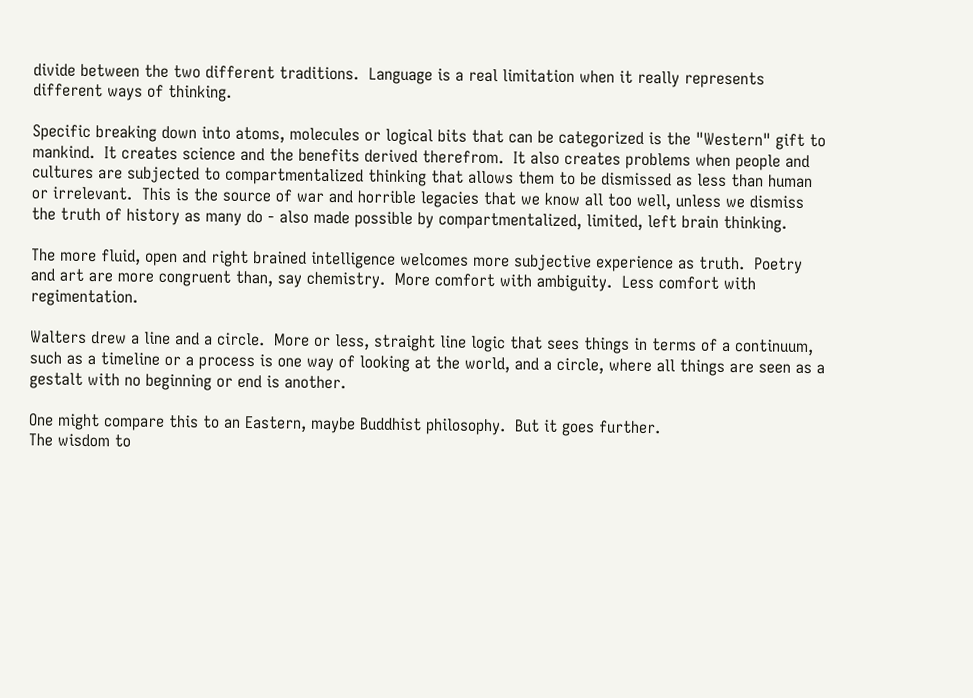divide between the two different traditions.  Language is a real limitation when it really represents different ways of thinking.

Specific breaking down into atoms, molecules or logical bits that can be categorized is the "Western" gift to mankind.  It creates science and the benefits derived therefrom.  It also creates problems when people and cultures are subjected to compartmentalized thinking that allows them to be dismissed as less than human or irrelevant.  This is the source of war and horrible legacies that we know all too well, unless we dismiss the truth of history as many do - also made possible by compartmentalized, limited, left brain thinking.

The more fluid, open and right brained intelligence welcomes more subjective experience as truth.  Poetry and art are more congruent than, say chemistry.  More comfort with ambiguity.  Less comfort with regimentation.

Walters drew a line and a circle.  More or less, straight line logic that sees things in terms of a continuum, such as a timeline or a process is one way of looking at the world, and a circle, where all things are seen as a gestalt with no beginning or end is another.

One might compare this to an Eastern, maybe Buddhist philosophy.  But it goes further.
The wisdom to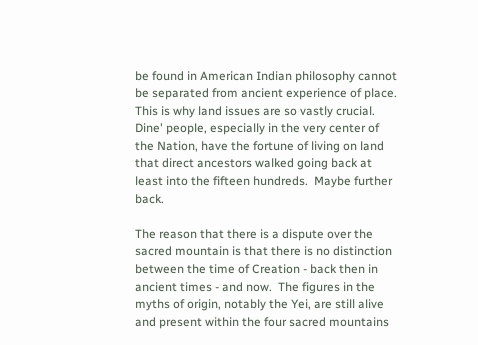be found in American Indian philosophy cannot be separated from ancient experience of place.  This is why land issues are so vastly crucial.  Dine' people, especially in the very center of the Nation, have the fortune of living on land that direct ancestors walked going back at least into the fifteen hundreds.  Maybe further back.

The reason that there is a dispute over the sacred mountain is that there is no distinction between the time of Creation - back then in ancient times - and now.  The figures in the myths of origin, notably the Yei, are still alive and present within the four sacred mountains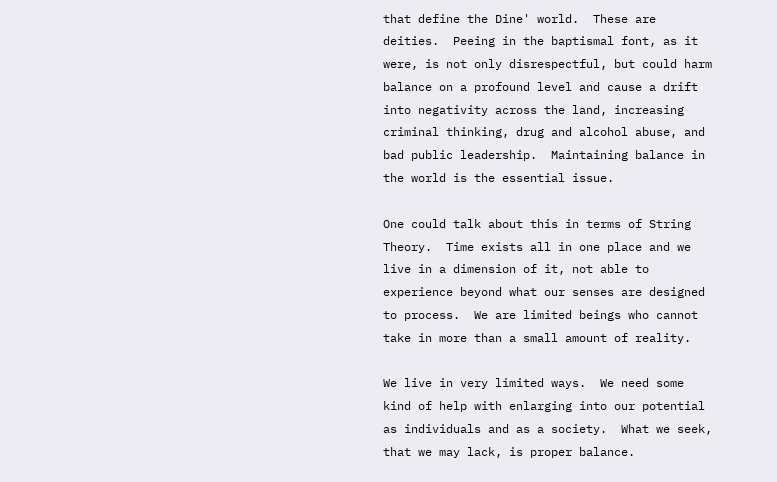that define the Dine' world.  These are deities.  Peeing in the baptismal font, as it were, is not only disrespectful, but could harm balance on a profound level and cause a drift into negativity across the land, increasing criminal thinking, drug and alcohol abuse, and bad public leadership.  Maintaining balance in the world is the essential issue.

One could talk about this in terms of String Theory.  Time exists all in one place and we live in a dimension of it, not able to experience beyond what our senses are designed to process.  We are limited beings who cannot take in more than a small amount of reality.

We live in very limited ways.  We need some kind of help with enlarging into our potential as individuals and as a society.  What we seek, that we may lack, is proper balance.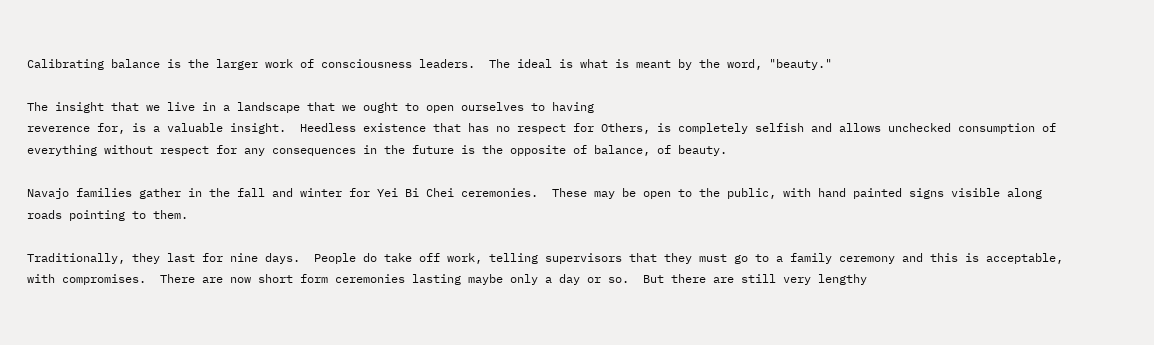Calibrating balance is the larger work of consciousness leaders.  The ideal is what is meant by the word, "beauty."

The insight that we live in a landscape that we ought to open ourselves to having
reverence for, is a valuable insight.  Heedless existence that has no respect for Others, is completely selfish and allows unchecked consumption of everything without respect for any consequences in the future is the opposite of balance, of beauty.

Navajo families gather in the fall and winter for Yei Bi Chei ceremonies.  These may be open to the public, with hand painted signs visible along roads pointing to them.

Traditionally, they last for nine days.  People do take off work, telling supervisors that they must go to a family ceremony and this is acceptable, with compromises.  There are now short form ceremonies lasting maybe only a day or so.  But there are still very lengthy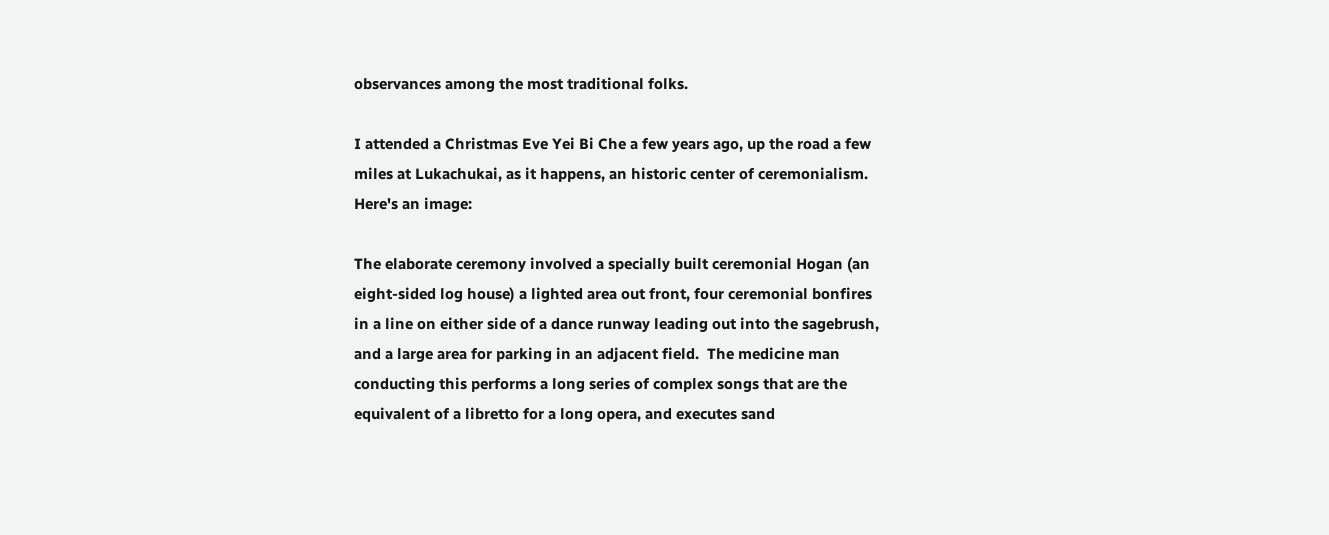observances among the most traditional folks.

I attended a Christmas Eve Yei Bi Che a few years ago, up the road a few miles at Lukachukai, as it happens, an historic center of ceremonialism.  Here's an image:

The elaborate ceremony involved a specially built ceremonial Hogan (an eight-sided log house) a lighted area out front, four ceremonial bonfires in a line on either side of a dance runway leading out into the sagebrush, and a large area for parking in an adjacent field.  The medicine man conducting this performs a long series of complex songs that are the equivalent of a libretto for a long opera, and executes sand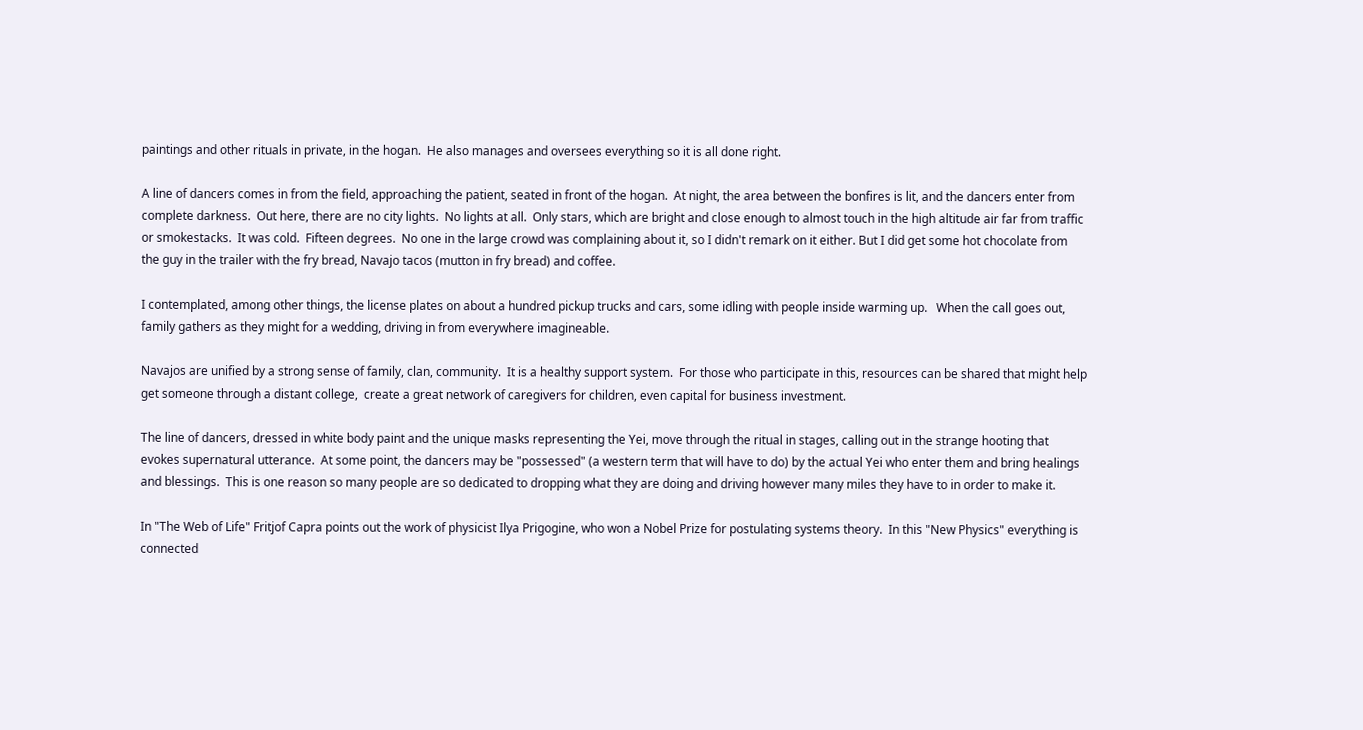paintings and other rituals in private, in the hogan.  He also manages and oversees everything so it is all done right.

A line of dancers comes in from the field, approaching the patient, seated in front of the hogan.  At night, the area between the bonfires is lit, and the dancers enter from complete darkness.  Out here, there are no city lights.  No lights at all.  Only stars, which are bright and close enough to almost touch in the high altitude air far from traffic or smokestacks.  It was cold.  Fifteen degrees.  No one in the large crowd was complaining about it, so I didn't remark on it either. But I did get some hot chocolate from the guy in the trailer with the fry bread, Navajo tacos (mutton in fry bread) and coffee.

I contemplated, among other things, the license plates on about a hundred pickup trucks and cars, some idling with people inside warming up.   When the call goes out, family gathers as they might for a wedding, driving in from everywhere imagineable.

Navajos are unified by a strong sense of family, clan, community.  It is a healthy support system.  For those who participate in this, resources can be shared that might help get someone through a distant college,  create a great network of caregivers for children, even capital for business investment.

The line of dancers, dressed in white body paint and the unique masks representing the Yei, move through the ritual in stages, calling out in the strange hooting that evokes supernatural utterance.  At some point, the dancers may be "possessed" (a western term that will have to do) by the actual Yei who enter them and bring healings and blessings.  This is one reason so many people are so dedicated to dropping what they are doing and driving however many miles they have to in order to make it.

In "The Web of Life" Fritjof Capra points out the work of physicist Ilya Prigogine, who won a Nobel Prize for postulating systems theory.  In this "New Physics" everything is connected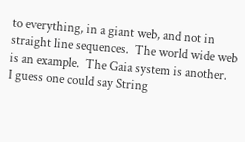to everything, in a giant web, and not in straight line sequences.  The world wide web is an example.  The Gaia system is another.  I guess one could say String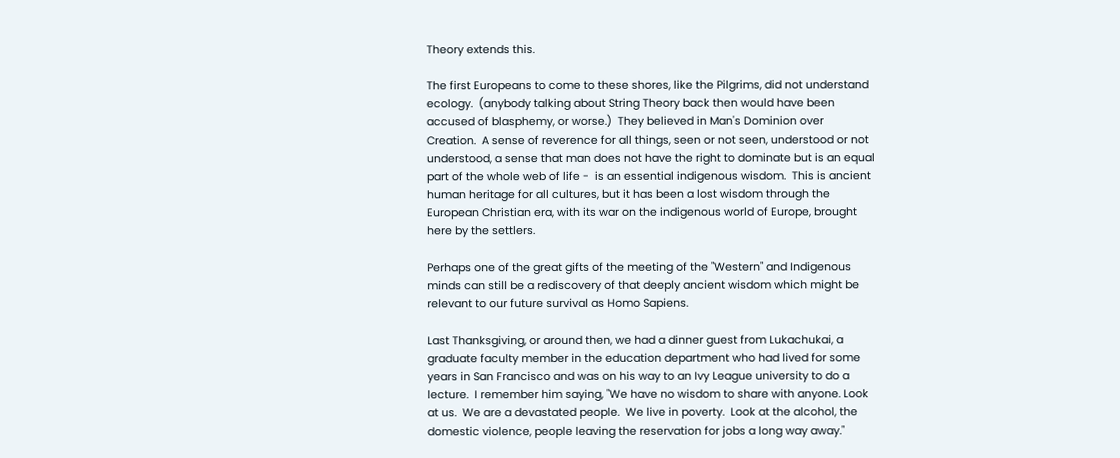Theory extends this.

The first Europeans to come to these shores, like the Pilgrims, did not understand ecology.  (anybody talking about String Theory back then would have been accused of blasphemy, or worse.)  They believed in Man's Dominion over Creation.  A sense of reverence for all things, seen or not seen, understood or not understood, a sense that man does not have the right to dominate but is an equal part of the whole web of life -  is an essential indigenous wisdom.  This is ancient human heritage for all cultures, but it has been a lost wisdom through the European Christian era, with its war on the indigenous world of Europe, brought here by the settlers.

Perhaps one of the great gifts of the meeting of the "Western" and Indigenous minds can still be a rediscovery of that deeply ancient wisdom which might be relevant to our future survival as Homo Sapiens.

Last Thanksgiving, or around then, we had a dinner guest from Lukachukai, a graduate faculty member in the education department who had lived for some years in San Francisco and was on his way to an Ivy League university to do a lecture.  I remember him saying, "We have no wisdom to share with anyone. Look at us.  We are a devastated people.  We live in poverty.  Look at the alcohol, the domestic violence, people leaving the reservation for jobs a long way away."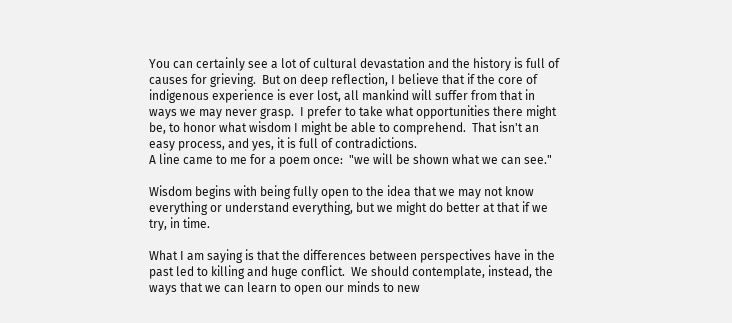You can certainly see a lot of cultural devastation and the history is full of causes for grieving.  But on deep reflection, I believe that if the core of indigenous experience is ever lost, all mankind will suffer from that in ways we may never grasp.  I prefer to take what opportunities there might be, to honor what wisdom I might be able to comprehend.  That isn't an easy process, and yes, it is full of contradictions.
A line came to me for a poem once:  "we will be shown what we can see."

Wisdom begins with being fully open to the idea that we may not know everything or understand everything, but we might do better at that if we try, in time.

What I am saying is that the differences between perspectives have in the past led to killing and huge conflict.  We should contemplate, instead, the ways that we can learn to open our minds to new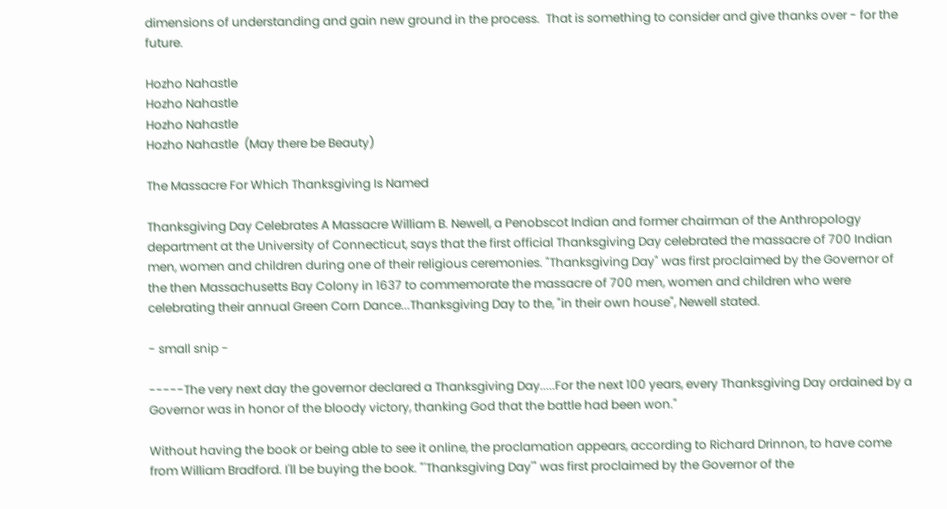dimensions of understanding and gain new ground in the process.  That is something to consider and give thanks over - for the future.

Hozho Nahastle
Hozho Nahastle
Hozho Nahastle
Hozho Nahastle  (May there be Beauty)

The Massacre For Which Thanksgiving Is Named

Thanksgiving Day Celebrates A Massacre William B. Newell, a Penobscot Indian and former chairman of the Anthropology department at the University of Connecticut, says that the first official Thanksgiving Day celebrated the massacre of 700 Indian men, women and children during one of their religious ceremonies. "Thanksgiving Day" was first proclaimed by the Governor of the then Massachusetts Bay Colony in 1637 to commemorate the massacre of 700 men, women and children who were celebrating their annual Green Corn Dance...Thanksgiving Day to the, "in their own house", Newell stated.

- small snip -

-----The very next day the governor declared a Thanksgiving Day.....For the next 100 years, every Thanksgiving Day ordained by a Governor was in honor of the bloody victory, thanking God that the battle had been won."

Without having the book or being able to see it online, the proclamation appears, according to Richard Drinnon, to have come from William Bradford. I'll be buying the book. "'Thanksgiving Day'" was first proclaimed by the Governor of the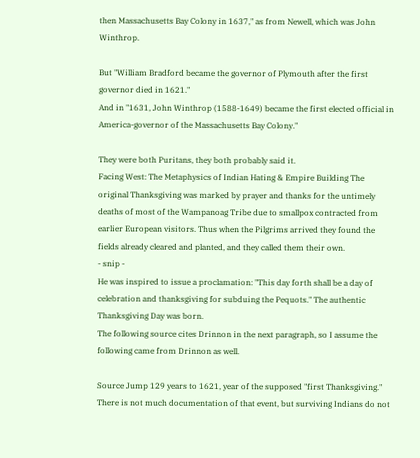then Massachusetts Bay Colony in 1637," as from Newell, which was John Winthrop.

But "William Bradford became the governor of Plymouth after the first governor died in 1621."
And in "1631, John Winthrop (1588-1649) became the first elected official in America-governor of the Massachusetts Bay Colony."

They were both Puritans, they both probably said it.
Facing West: The Metaphysics of Indian Hating & Empire Building The original Thanksgiving was marked by prayer and thanks for the untimely deaths of most of the Wampanoag Tribe due to smallpox contracted from earlier European visitors. Thus when the Pilgrims arrived they found the fields already cleared and planted, and they called them their own.
- snip -
He was inspired to issue a proclamation: "This day forth shall be a day of celebration and thanksgiving for subduing the Pequots." The authentic Thanksgiving Day was born.
The following source cites Drinnon in the next paragraph, so I assume the following came from Drinnon as well.

Source Jump 129 years to 1621, year of the supposed "first Thanksgiving." There is not much documentation of that event, but surviving Indians do not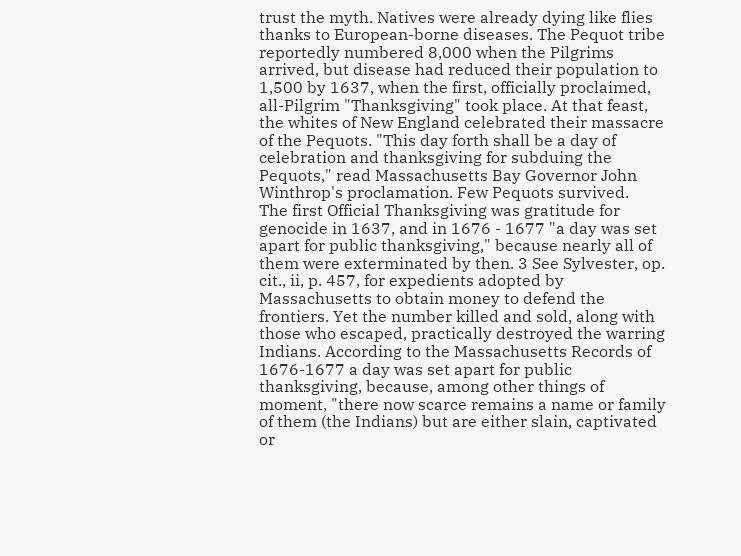trust the myth. Natives were already dying like flies thanks to European-borne diseases. The Pequot tribe reportedly numbered 8,000 when the Pilgrims arrived, but disease had reduced their population to 1,500 by 1637, when the first, officially proclaimed, all-Pilgrim "Thanksgiving" took place. At that feast, the whites of New England celebrated their massacre of the Pequots. "This day forth shall be a day of celebration and thanksgiving for subduing the Pequots," read Massachusetts Bay Governor John Winthrop's proclamation. Few Pequots survived.
The first Official Thanksgiving was gratitude for genocide in 1637, and in 1676 - 1677 "a day was set apart for public thanksgiving," because nearly all of them were exterminated by then. 3 See Sylvester, op. cit., ii, p. 457, for expedients adopted by Massachusetts to obtain money to defend the frontiers. Yet the number killed and sold, along with those who escaped, practically destroyed the warring Indians. According to the Massachusetts Records of 1676-1677 a day was set apart for public thanksgiving, because, among other things of moment, "there now scarce remains a name or family of them (the Indians) but are either slain, captivated or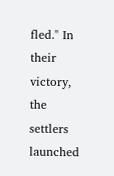fled." In their victory, the settlers launched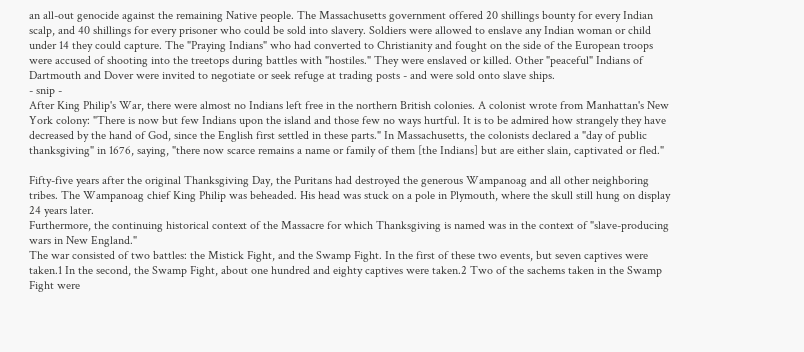an all-out genocide against the remaining Native people. The Massachusetts government offered 20 shillings bounty for every Indian scalp, and 40 shillings for every prisoner who could be sold into slavery. Soldiers were allowed to enslave any Indian woman or child under 14 they could capture. The "Praying Indians" who had converted to Christianity and fought on the side of the European troops were accused of shooting into the treetops during battles with "hostiles." They were enslaved or killed. Other "peaceful" Indians of Dartmouth and Dover were invited to negotiate or seek refuge at trading posts - and were sold onto slave ships.
- snip -
After King Philip's War, there were almost no Indians left free in the northern British colonies. A colonist wrote from Manhattan's New York colony: "There is now but few Indians upon the island and those few no ways hurtful. It is to be admired how strangely they have decreased by the hand of God, since the English first settled in these parts." In Massachusetts, the colonists declared a "day of public thanksgiving" in 1676, saying, "there now scarce remains a name or family of them [the Indians] but are either slain, captivated or fled."

Fifty-five years after the original Thanksgiving Day, the Puritans had destroyed the generous Wampanoag and all other neighboring tribes. The Wampanoag chief King Philip was beheaded. His head was stuck on a pole in Plymouth, where the skull still hung on display 24 years later.
Furthermore, the continuing historical context of the Massacre for which Thanksgiving is named was in the context of "slave-producing wars in New England."
The war consisted of two battles: the Mistick Fight, and the Swamp Fight. In the first of these two events, but seven captives were taken.1 In the second, the Swamp Fight, about one hundred and eighty captives were taken.2 Two of the sachems taken in the Swamp Fight were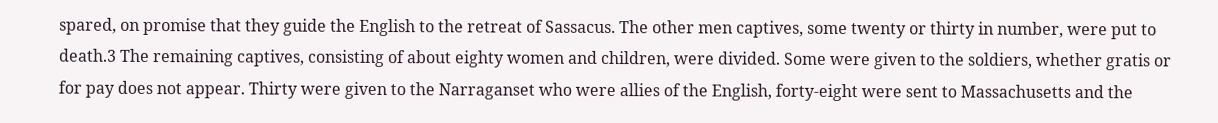spared, on promise that they guide the English to the retreat of Sassacus. The other men captives, some twenty or thirty in number, were put to death.3 The remaining captives, consisting of about eighty women and children, were divided. Some were given to the soldiers, whether gratis or for pay does not appear. Thirty were given to the Narraganset who were allies of the English, forty-eight were sent to Massachusetts and the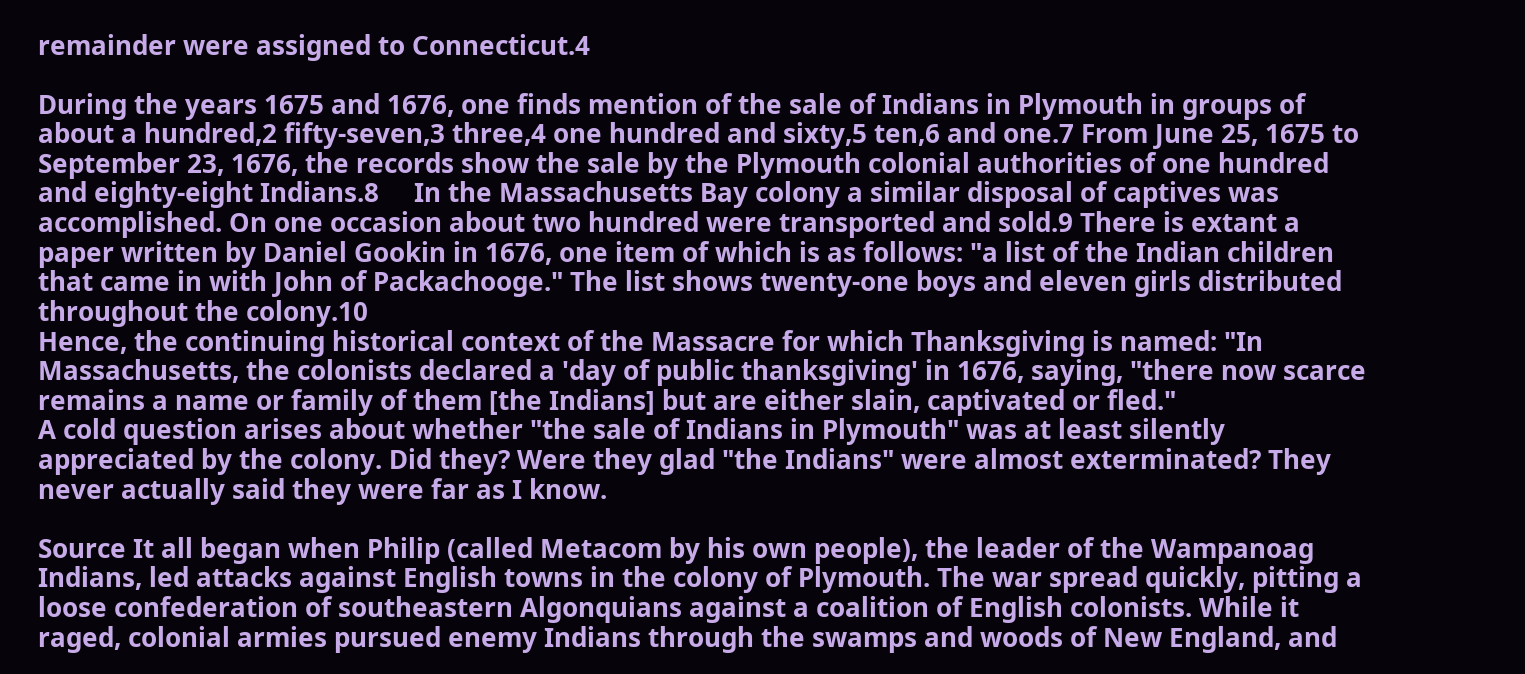remainder were assigned to Connecticut.4

During the years 1675 and 1676, one finds mention of the sale of Indians in Plymouth in groups of about a hundred,2 fifty-seven,3 three,4 one hundred and sixty,5 ten,6 and one.7 From June 25, 1675 to September 23, 1676, the records show the sale by the Plymouth colonial authorities of one hundred and eighty-eight Indians.8     In the Massachusetts Bay colony a similar disposal of captives was accomplished. On one occasion about two hundred were transported and sold.9 There is extant a paper written by Daniel Gookin in 1676, one item of which is as follows: "a list of the Indian children that came in with John of Packachooge." The list shows twenty-one boys and eleven girls distributed throughout the colony.10
Hence, the continuing historical context of the Massacre for which Thanksgiving is named: "In Massachusetts, the colonists declared a 'day of public thanksgiving' in 1676, saying, "there now scarce remains a name or family of them [the Indians] but are either slain, captivated or fled."
A cold question arises about whether "the sale of Indians in Plymouth" was at least silently appreciated by the colony. Did they? Were they glad "the Indians" were almost exterminated? They never actually said they were far as I know.

Source It all began when Philip (called Metacom by his own people), the leader of the Wampanoag Indians, led attacks against English towns in the colony of Plymouth. The war spread quickly, pitting a loose confederation of southeastern Algonquians against a coalition of English colonists. While it raged, colonial armies pursued enemy Indians through the swamps and woods of New England, and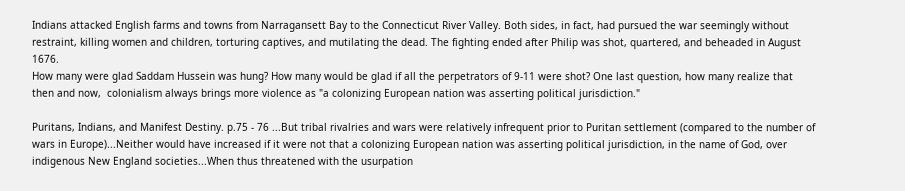Indians attacked English farms and towns from Narragansett Bay to the Connecticut River Valley. Both sides, in fact, had pursued the war seemingly without restraint, killing women and children, torturing captives, and mutilating the dead. The fighting ended after Philip was shot, quartered, and beheaded in August 1676.
How many were glad Saddam Hussein was hung? How many would be glad if all the perpetrators of 9-11 were shot? One last question, how many realize that then and now,  colonialism always brings more violence as "a colonizing European nation was asserting political jurisdiction."

Puritans, Indians, and Manifest Destiny. p.75 - 76 ...But tribal rivalries and wars were relatively infrequent prior to Puritan settlement (compared to the number of wars in Europe)...Neither would have increased if it were not that a colonizing European nation was asserting political jurisdiction, in the name of God, over indigenous New England societies...When thus threatened with the usurpation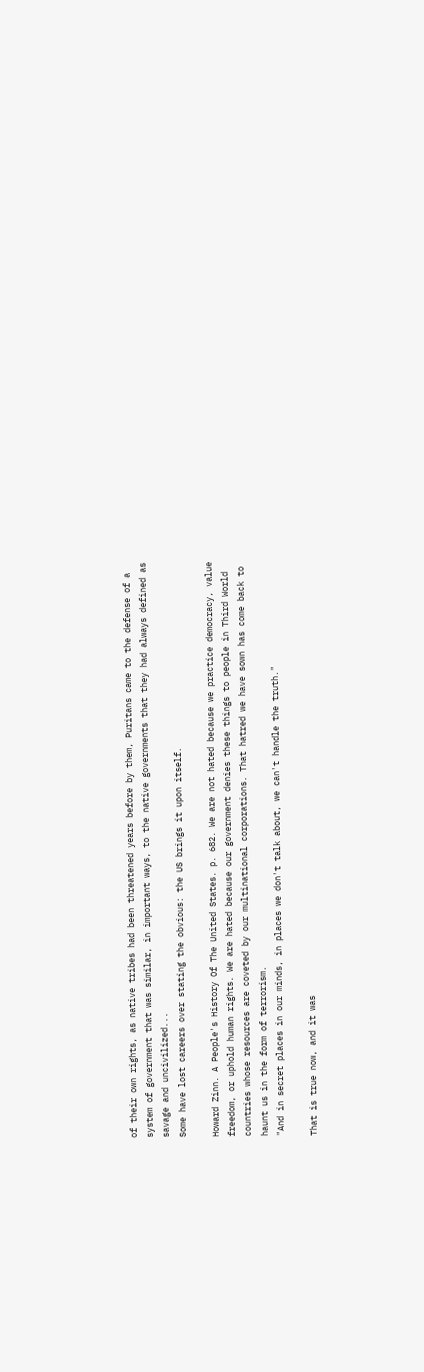of their own rights, as native tribes had been threatened years before by them, Puritans came to the defense of a system of government that was similar, in important ways, to the native governments that they had always defined as savage and uncivilized...
Some have lost careers over stating the obvious: the US brings it upon itself.

Howard Zinn. A People's History Of The United States. p. 682. We are not hated because we practice democracy, value freedom, or uphold human rights. We are hated because our government denies these things to people in Third World countries whose resources are coveted by our multinational corporations. That hatred we have sown has come back to haunt us in the form of terrorism.
"And in secret places in our minds, in places we don't talk about, we can't handle the truth."

That is true now, and it was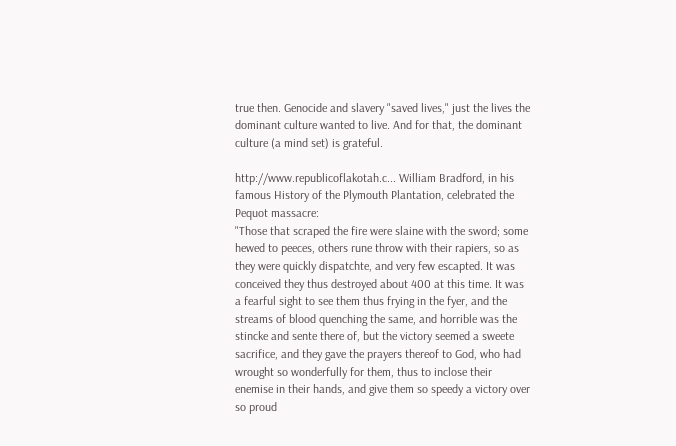true then. Genocide and slavery "saved lives," just the lives the dominant culture wanted to live. And for that, the dominant culture (a mind set) is grateful.

http://www.republicoflakotah.c... William Bradford, in his famous History of the Plymouth Plantation, celebrated the Pequot massacre:
"Those that scraped the fire were slaine with the sword; some hewed to peeces, others rune throw with their rapiers, so as they were quickly dispatchte, and very few escapted. It was conceived they thus destroyed about 400 at this time. It was a fearful sight to see them thus frying in the fyer, and the streams of blood quenching the same, and horrible was the stincke and sente there of, but the victory seemed a sweete sacrifice, and they gave the prayers thereof to God, who had wrought so wonderfully for them, thus to inclose their enemise in their hands, and give them so speedy a victory over so proud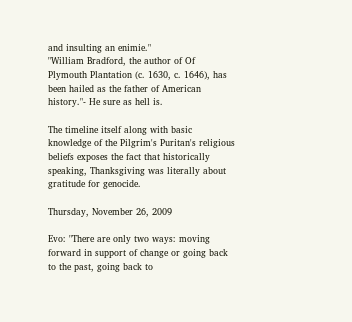and insulting an enimie."
"William Bradford, the author of Of Plymouth Plantation (c. 1630, c. 1646), has been hailed as the father of American history."- He sure as hell is.

The timeline itself along with basic knowledge of the Pilgrim's Puritan's religious beliefs exposes the fact that historically speaking, Thanksgiving was literally about gratitude for genocide.

Thursday, November 26, 2009

Evo: "There are only two ways: moving forward in support of change or going back to the past, going back to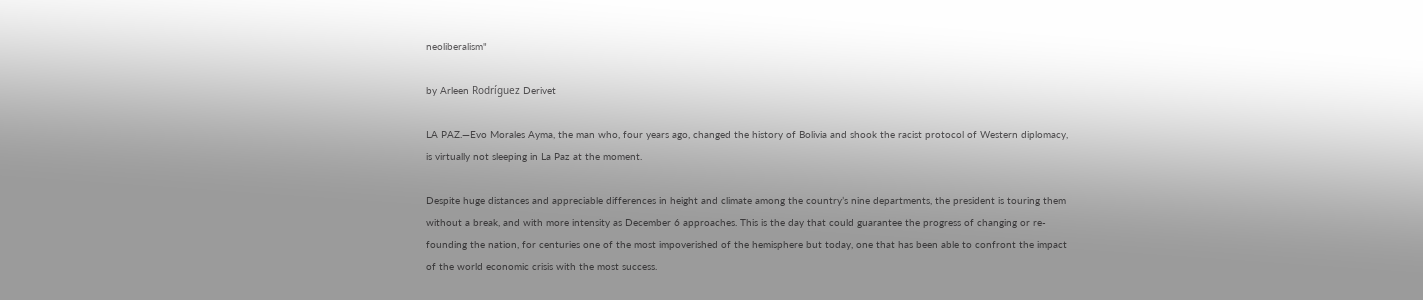neoliberalism"

by Arleen Rodríguez Derivet

LA PAZ.—Evo Morales Ayma, the man who, four years ago, changed the history of Bolivia and shook the racist protocol of Western diplomacy, is virtually not sleeping in La Paz at the moment.

Despite huge distances and appreciable differences in height and climate among the country’s nine departments, the president is touring them without a break, and with more intensity as December 6 approaches. This is the day that could guarantee the progress of changing or re-founding the nation, for centuries one of the most impoverished of the hemisphere but today, one that has been able to confront the impact of the world economic crisis with the most success.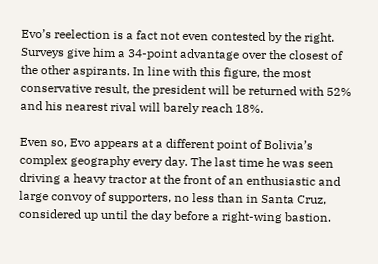Evo’s reelection is a fact not even contested by the right. Surveys give him a 34-point advantage over the closest of the other aspirants. In line with this figure, the most conservative result, the president will be returned with 52% and his nearest rival will barely reach 18%.

Even so, Evo appears at a different point of Bolivia’s complex geography every day. The last time he was seen driving a heavy tractor at the front of an enthusiastic and large convoy of supporters, no less than in Santa Cruz, considered up until the day before a right-wing bastion.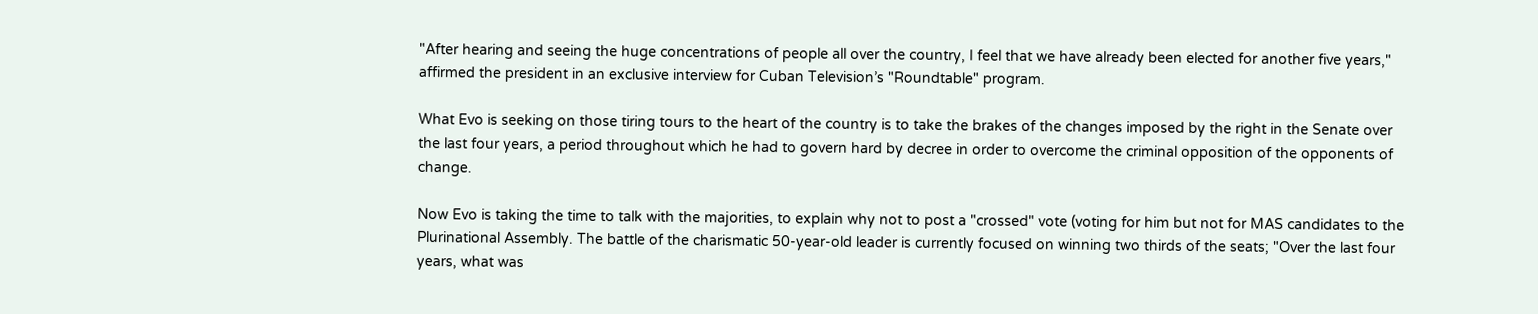"After hearing and seeing the huge concentrations of people all over the country, I feel that we have already been elected for another five years," affirmed the president in an exclusive interview for Cuban Television’s "Roundtable" program.

What Evo is seeking on those tiring tours to the heart of the country is to take the brakes of the changes imposed by the right in the Senate over the last four years, a period throughout which he had to govern hard by decree in order to overcome the criminal opposition of the opponents of change.

Now Evo is taking the time to talk with the majorities, to explain why not to post a "crossed" vote (voting for him but not for MAS candidates to the Plurinational Assembly. The battle of the charismatic 50-year-old leader is currently focused on winning two thirds of the seats; "Over the last four years, what was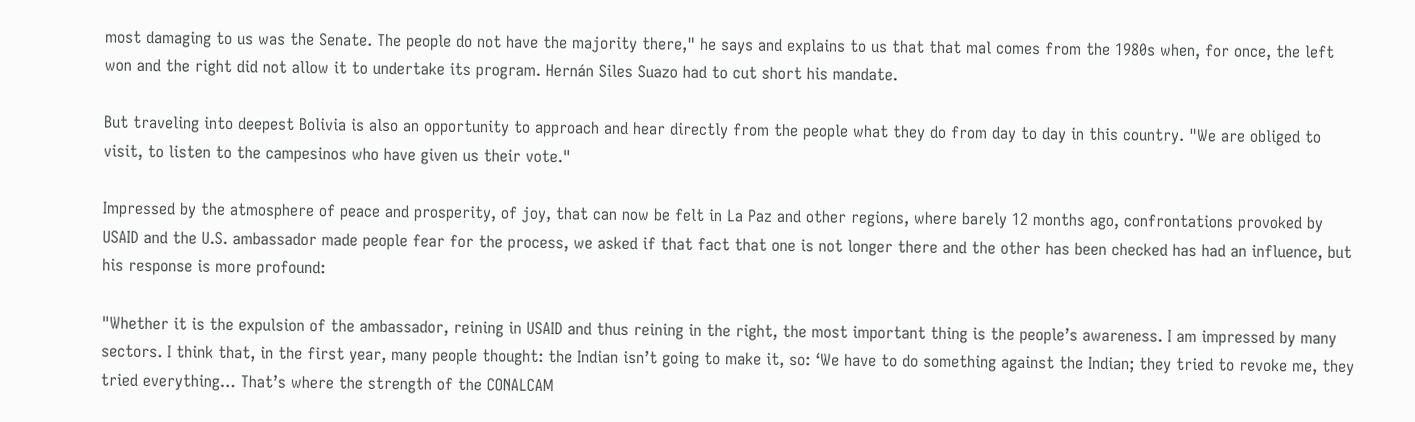most damaging to us was the Senate. The people do not have the majority there," he says and explains to us that that mal comes from the 1980s when, for once, the left won and the right did not allow it to undertake its program. Hernán Siles Suazo had to cut short his mandate.

But traveling into deepest Bolivia is also an opportunity to approach and hear directly from the people what they do from day to day in this country. "We are obliged to visit, to listen to the campesinos who have given us their vote."

Impressed by the atmosphere of peace and prosperity, of joy, that can now be felt in La Paz and other regions, where barely 12 months ago, confrontations provoked by USAID and the U.S. ambassador made people fear for the process, we asked if that fact that one is not longer there and the other has been checked has had an influence, but his response is more profound:

"Whether it is the expulsion of the ambassador, reining in USAID and thus reining in the right, the most important thing is the people’s awareness. I am impressed by many sectors. I think that, in the first year, many people thought: the Indian isn’t going to make it, so: ‘We have to do something against the Indian; they tried to revoke me, they tried everything… That’s where the strength of the CONALCAM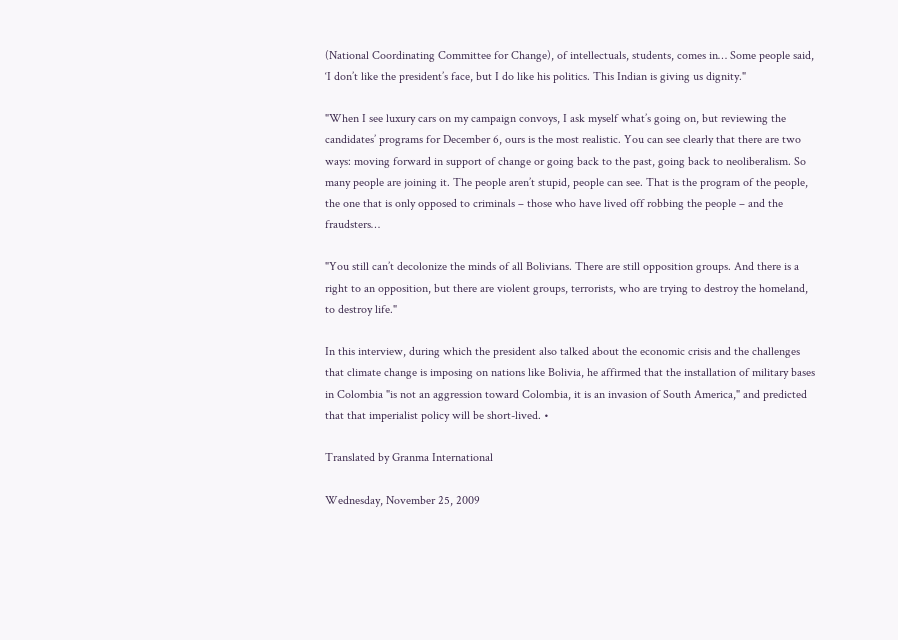(National Coordinating Committee for Change), of intellectuals, students, comes in… Some people said, ‘I don’t like the president’s face, but I do like his politics. This Indian is giving us dignity."

"When I see luxury cars on my campaign convoys, I ask myself what’s going on, but reviewing the candidates’ programs for December 6, ours is the most realistic. You can see clearly that there are two ways: moving forward in support of change or going back to the past, going back to neoliberalism. So many people are joining it. The people aren’t stupid, people can see. That is the program of the people, the one that is only opposed to criminals – those who have lived off robbing the people – and the fraudsters…

"You still can’t decolonize the minds of all Bolivians. There are still opposition groups. And there is a right to an opposition, but there are violent groups, terrorists, who are trying to destroy the homeland, to destroy life."

In this interview, during which the president also talked about the economic crisis and the challenges that climate change is imposing on nations like Bolivia, he affirmed that the installation of military bases in Colombia "is not an aggression toward Colombia, it is an invasion of South America," and predicted that that imperialist policy will be short-lived. •

Translated by Granma International

Wednesday, November 25, 2009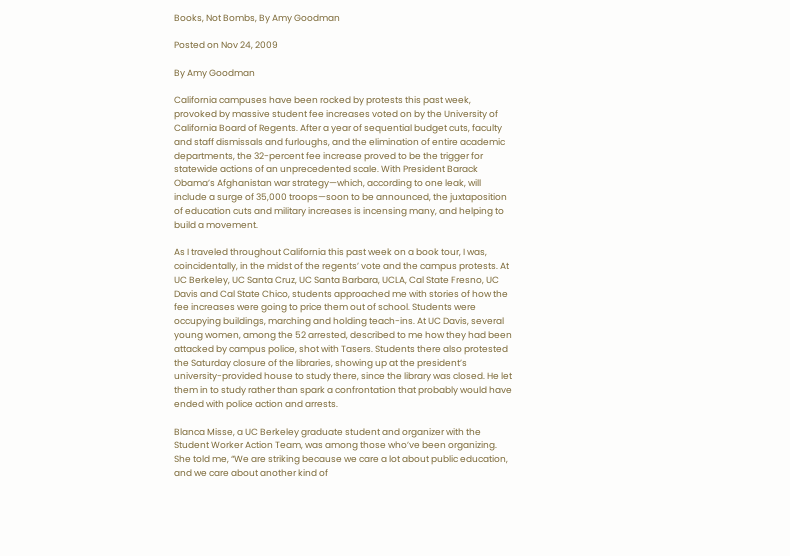Books, Not Bombs, By Amy Goodman

Posted on Nov 24, 2009

By Amy Goodman

California campuses have been rocked by protests this past week, provoked by massive student fee increases voted on by the University of California Board of Regents. After a year of sequential budget cuts, faculty and staff dismissals and furloughs, and the elimination of entire academic departments, the 32-percent fee increase proved to be the trigger for statewide actions of an unprecedented scale. With President Barack Obama’s Afghanistan war strategy—which, according to one leak, will include a surge of 35,000 troops—soon to be announced, the juxtaposition of education cuts and military increases is incensing many, and helping to build a movement.

As I traveled throughout California this past week on a book tour, I was, coincidentally, in the midst of the regents’ vote and the campus protests. At UC Berkeley, UC Santa Cruz, UC Santa Barbara, UCLA, Cal State Fresno, UC Davis and Cal State Chico, students approached me with stories of how the fee increases were going to price them out of school. Students were occupying buildings, marching and holding teach-ins. At UC Davis, several young women, among the 52 arrested, described to me how they had been attacked by campus police, shot with Tasers. Students there also protested the Saturday closure of the libraries, showing up at the president’s university-provided house to study there, since the library was closed. He let them in to study rather than spark a confrontation that probably would have ended with police action and arrests.

Blanca Misse, a UC Berkeley graduate student and organizer with the Student Worker Action Team, was among those who’ve been organizing. She told me, “We are striking because we care a lot about public education, and we care about another kind of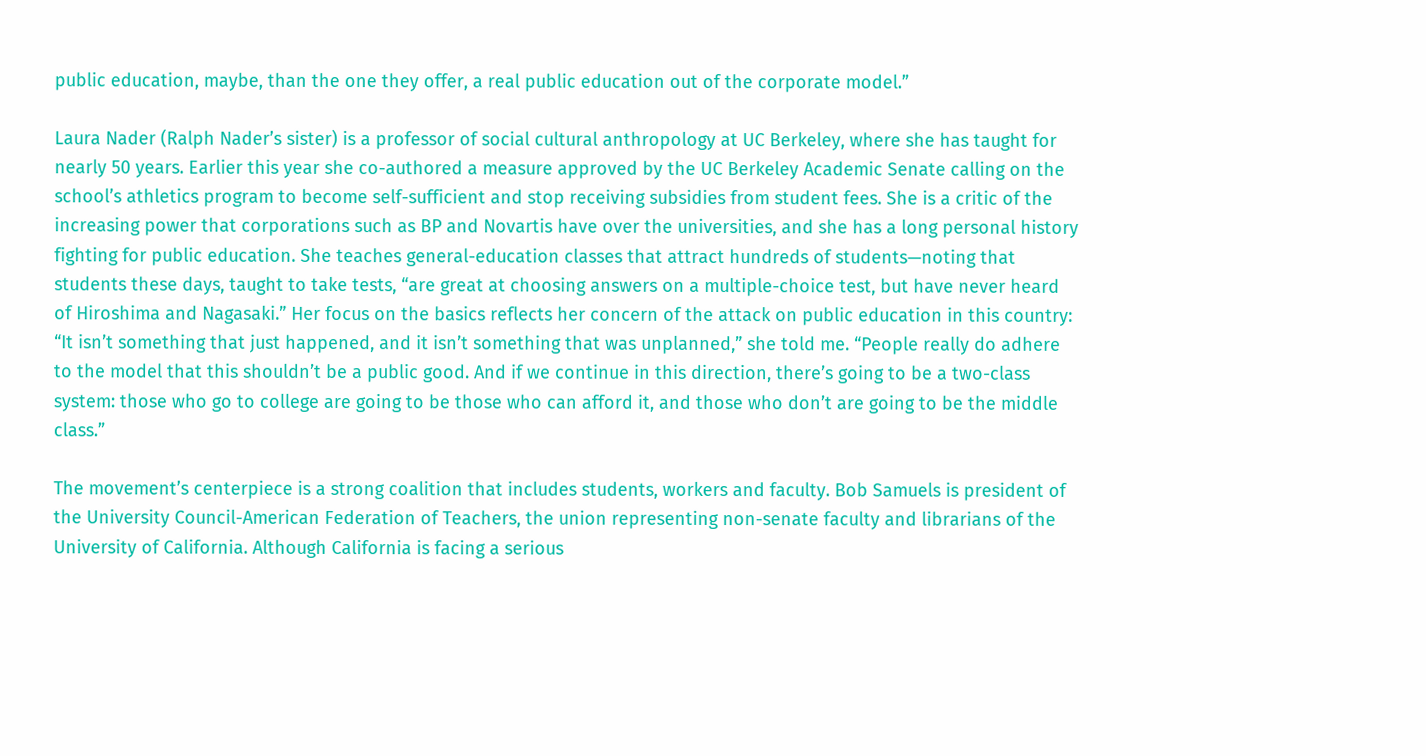public education, maybe, than the one they offer, a real public education out of the corporate model.”

Laura Nader (Ralph Nader’s sister) is a professor of social cultural anthropology at UC Berkeley, where she has taught for nearly 50 years. Earlier this year she co-authored a measure approved by the UC Berkeley Academic Senate calling on the school’s athletics program to become self-sufficient and stop receiving subsidies from student fees. She is a critic of the increasing power that corporations such as BP and Novartis have over the universities, and she has a long personal history fighting for public education. She teaches general-education classes that attract hundreds of students—noting that students these days, taught to take tests, “are great at choosing answers on a multiple-choice test, but have never heard of Hiroshima and Nagasaki.” Her focus on the basics reflects her concern of the attack on public education in this country: “It isn’t something that just happened, and it isn’t something that was unplanned,” she told me. “People really do adhere to the model that this shouldn’t be a public good. And if we continue in this direction, there’s going to be a two-class system: those who go to college are going to be those who can afford it, and those who don’t are going to be the middle class.”

The movement’s centerpiece is a strong coalition that includes students, workers and faculty. Bob Samuels is president of the University Council-American Federation of Teachers, the union representing non-senate faculty and librarians of the University of California. Although California is facing a serious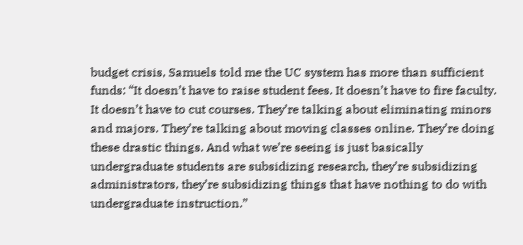budget crisis, Samuels told me the UC system has more than sufficient funds: “It doesn’t have to raise student fees. It doesn’t have to fire faculty. It doesn’t have to cut courses. They’re talking about eliminating minors and majors. They’re talking about moving classes online. They’re doing these drastic things. And what we’re seeing is just basically undergraduate students are subsidizing research, they’re subsidizing administrators, they’re subsidizing things that have nothing to do with undergraduate instruction.”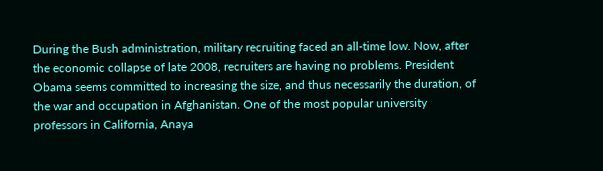During the Bush administration, military recruiting faced an all-time low. Now, after the economic collapse of late 2008, recruiters are having no problems. President Obama seems committed to increasing the size, and thus necessarily the duration, of the war and occupation in Afghanistan. One of the most popular university professors in California, Anaya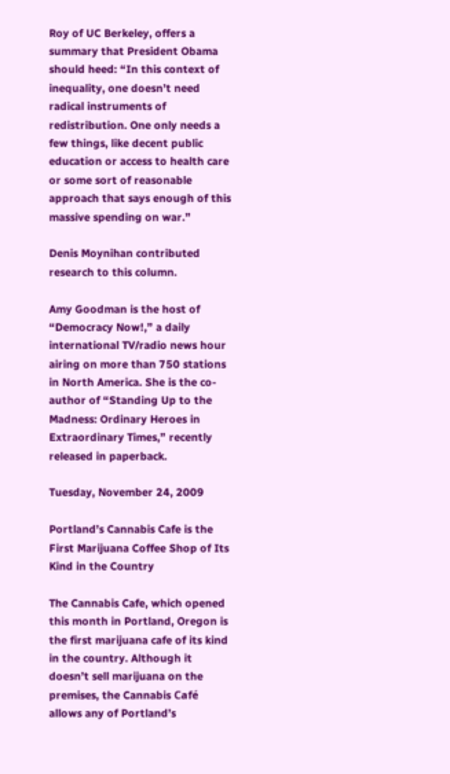Roy of UC Berkeley, offers a summary that President Obama should heed: “In this context of inequality, one doesn’t need radical instruments of redistribution. One only needs a few things, like decent public education or access to health care or some sort of reasonable approach that says enough of this massive spending on war.”

Denis Moynihan contributed research to this column.

Amy Goodman is the host of “Democracy Now!,” a daily international TV/radio news hour airing on more than 750 stations in North America. She is the co-author of “Standing Up to the Madness: Ordinary Heroes in Extraordinary Times,” recently released in paperback.

Tuesday, November 24, 2009

Portland’s Cannabis Cafe is the First Marijuana Coffee Shop of Its Kind in the Country

The Cannabis Cafe, which opened this month in Portland, Oregon is the first marijuana cafe of its kind in the country. Although it doesn’t sell marijuana on the premises, the Cannabis Café allows any of Portland’s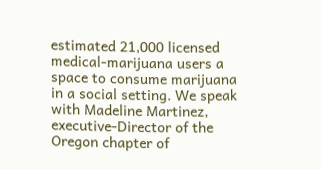estimated 21,000 licensed medical-marijuana users a space to consume marijuana in a social setting. We speak with Madeline Martinez, executive-Director of the Oregon chapter of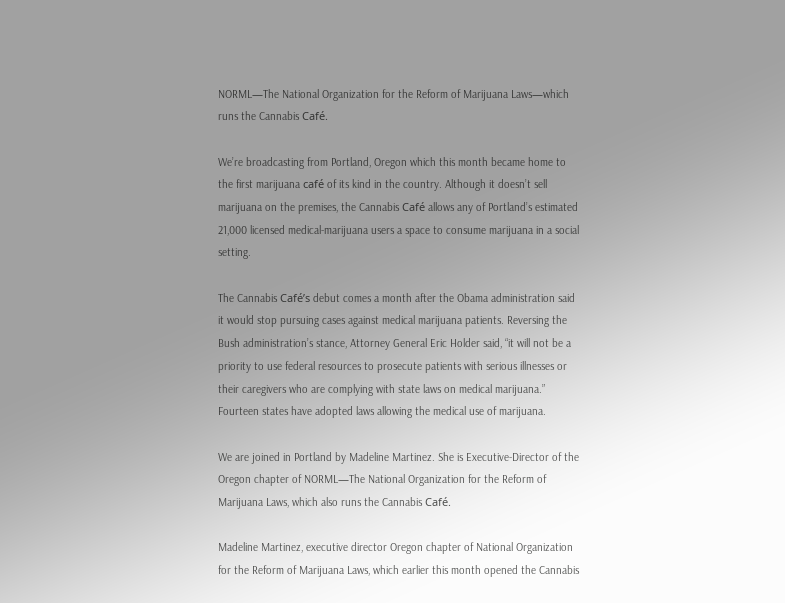NORML—The National Organization for the Reform of Marijuana Laws—which runs the Cannabis Café.

We’re broadcasting from Portland, Oregon which this month became home to the first marijuana café of its kind in the country. Although it doesn’t sell marijuana on the premises, the Cannabis Café allows any of Portland’s estimated 21,000 licensed medical-marijuana users a space to consume marijuana in a social setting.

The Cannabis Café’s debut comes a month after the Obama administration said it would stop pursuing cases against medical marijuana patients. Reversing the Bush administration’s stance, Attorney General Eric Holder said, “it will not be a priority to use federal resources to prosecute patients with serious illnesses or their caregivers who are complying with state laws on medical marijuana.” Fourteen states have adopted laws allowing the medical use of marijuana.

We are joined in Portland by Madeline Martinez. She is Executive-Director of the Oregon chapter of NORML—The National Organization for the Reform of Marijuana Laws, which also runs the Cannabis Café.

Madeline Martinez, executive director Oregon chapter of National Organization for the Reform of Marijuana Laws, which earlier this month opened the Cannabis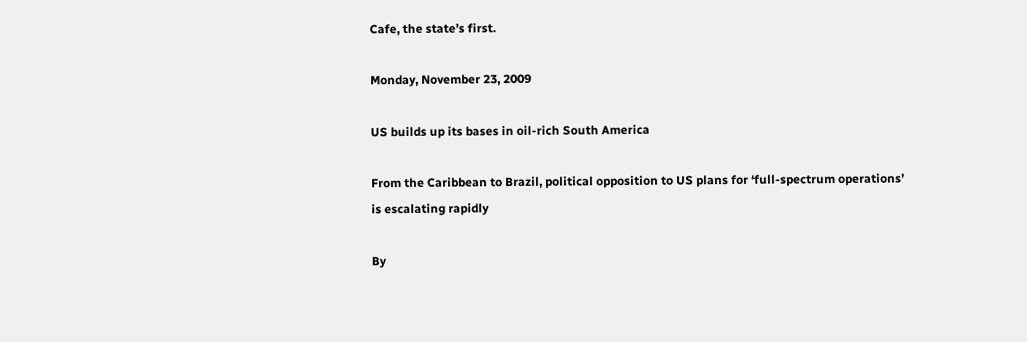Cafe, the state’s first.

Monday, November 23, 2009

US builds up its bases in oil-rich South America

From the Caribbean to Brazil, political opposition to US plans for ‘full-spectrum operations’ is escalating rapidly

By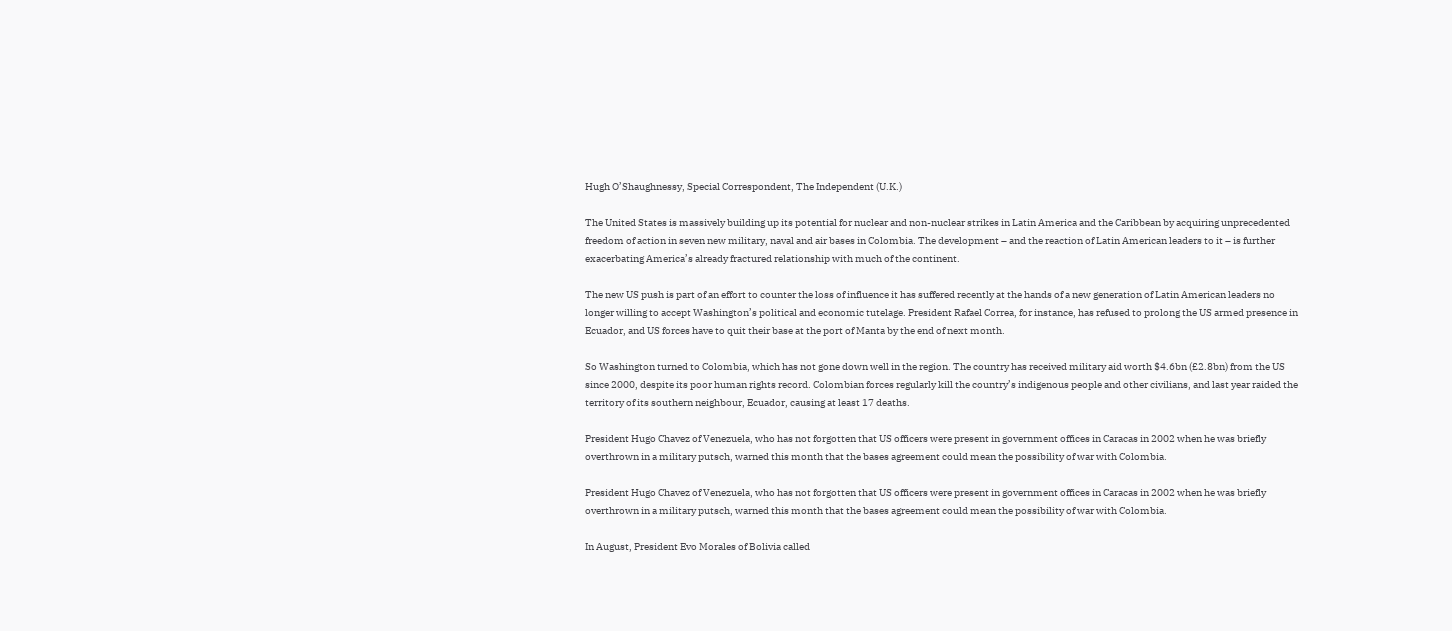Hugh O’Shaughnessy, Special Correspondent, The Independent (U.K.)

The United States is massively building up its potential for nuclear and non-nuclear strikes in Latin America and the Caribbean by acquiring unprecedented freedom of action in seven new military, naval and air bases in Colombia. The development – and the reaction of Latin American leaders to it – is further exacerbating America’s already fractured relationship with much of the continent.

The new US push is part of an effort to counter the loss of influence it has suffered recently at the hands of a new generation of Latin American leaders no longer willing to accept Washington’s political and economic tutelage. President Rafael Correa, for instance, has refused to prolong the US armed presence in Ecuador, and US forces have to quit their base at the port of Manta by the end of next month.

So Washington turned to Colombia, which has not gone down well in the region. The country has received military aid worth $4.6bn (£2.8bn) from the US since 2000, despite its poor human rights record. Colombian forces regularly kill the country’s indigenous people and other civilians, and last year raided the territory of its southern neighbour, Ecuador, causing at least 17 deaths.

President Hugo Chavez of Venezuela, who has not forgotten that US officers were present in government offices in Caracas in 2002 when he was briefly overthrown in a military putsch, warned this month that the bases agreement could mean the possibility of war with Colombia.

President Hugo Chavez of Venezuela, who has not forgotten that US officers were present in government offices in Caracas in 2002 when he was briefly overthrown in a military putsch, warned this month that the bases agreement could mean the possibility of war with Colombia.

In August, President Evo Morales of Bolivia called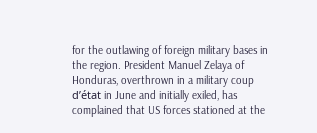for the outlawing of foreign military bases in the region. President Manuel Zelaya of Honduras, overthrown in a military coup d’état in June and initially exiled, has complained that US forces stationed at the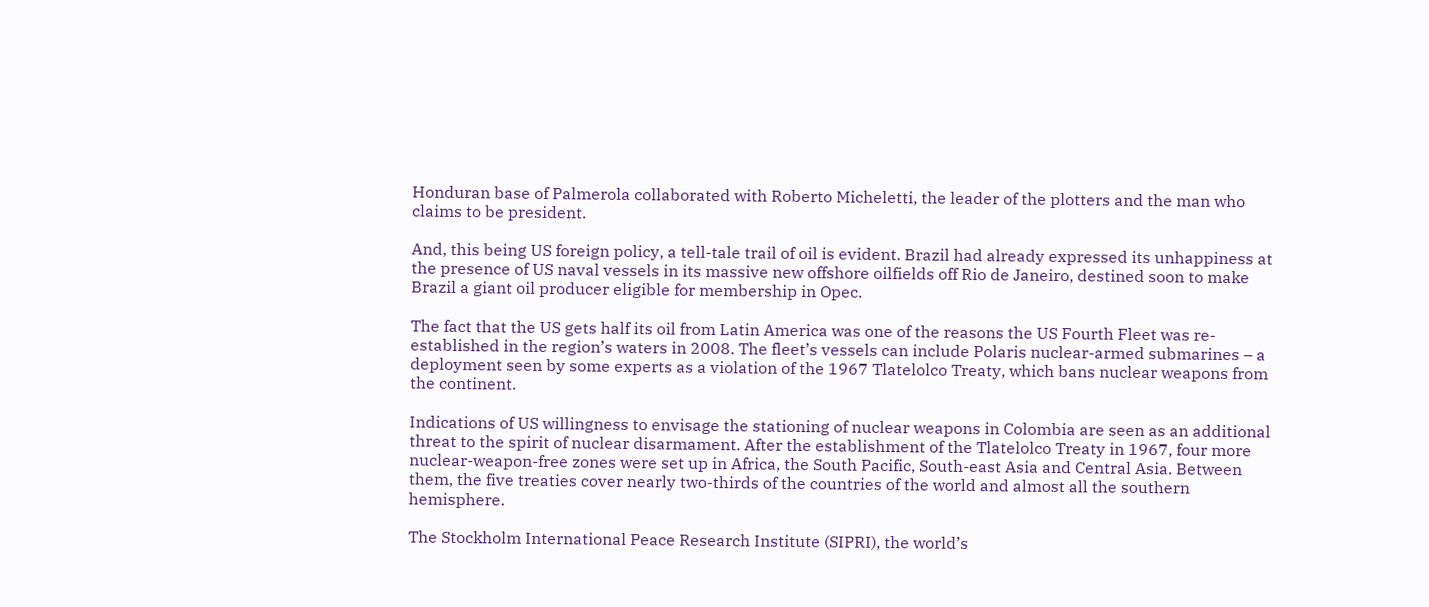Honduran base of Palmerola collaborated with Roberto Micheletti, the leader of the plotters and the man who claims to be president.

And, this being US foreign policy, a tell-tale trail of oil is evident. Brazil had already expressed its unhappiness at the presence of US naval vessels in its massive new offshore oilfields off Rio de Janeiro, destined soon to make Brazil a giant oil producer eligible for membership in Opec.

The fact that the US gets half its oil from Latin America was one of the reasons the US Fourth Fleet was re-established in the region’s waters in 2008. The fleet’s vessels can include Polaris nuclear-armed submarines – a deployment seen by some experts as a violation of the 1967 Tlatelolco Treaty, which bans nuclear weapons from the continent.

Indications of US willingness to envisage the stationing of nuclear weapons in Colombia are seen as an additional threat to the spirit of nuclear disarmament. After the establishment of the Tlatelolco Treaty in 1967, four more nuclear-weapon-free zones were set up in Africa, the South Pacific, South-east Asia and Central Asia. Between them, the five treaties cover nearly two-thirds of the countries of the world and almost all the southern hemisphere.

The Stockholm International Peace Research Institute (SIPRI), the world’s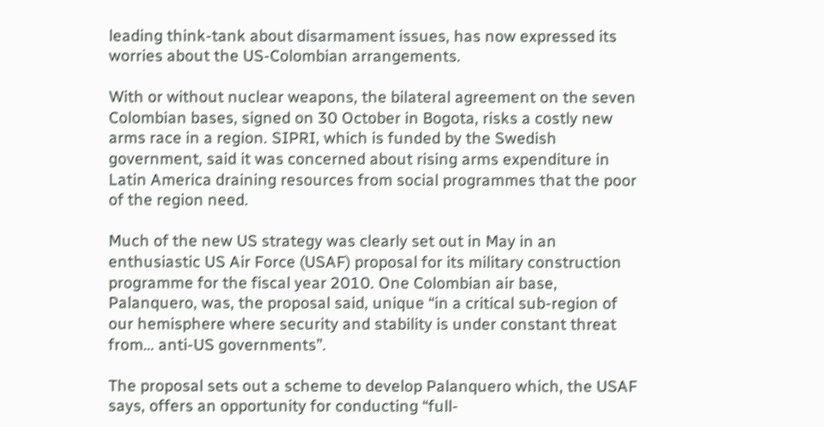leading think-tank about disarmament issues, has now expressed its worries about the US-Colombian arrangements.

With or without nuclear weapons, the bilateral agreement on the seven Colombian bases, signed on 30 October in Bogota, risks a costly new arms race in a region. SIPRI, which is funded by the Swedish government, said it was concerned about rising arms expenditure in Latin America draining resources from social programmes that the poor of the region need.

Much of the new US strategy was clearly set out in May in an enthusiastic US Air Force (USAF) proposal for its military construction programme for the fiscal year 2010. One Colombian air base, Palanquero, was, the proposal said, unique “in a critical sub-region of our hemisphere where security and stability is under constant threat from… anti-US governments”.

The proposal sets out a scheme to develop Palanquero which, the USAF says, offers an opportunity for conducting “full-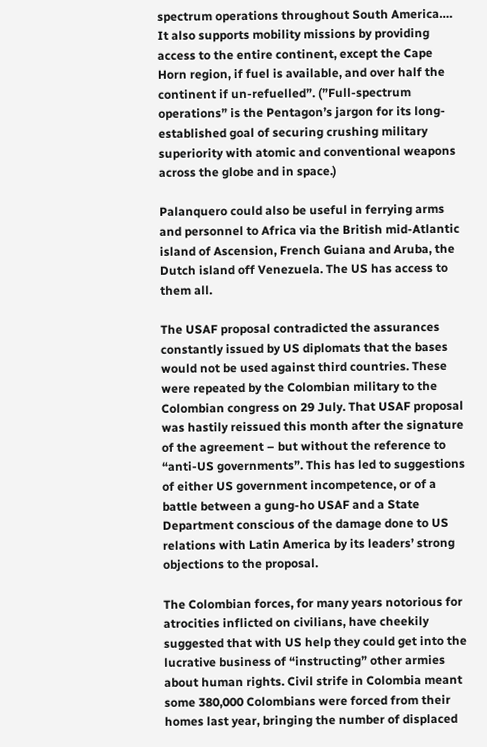spectrum operations throughout South America…. It also supports mobility missions by providing access to the entire continent, except the Cape Horn region, if fuel is available, and over half the continent if un-refuelled”. (”Full-spectrum operations” is the Pentagon’s jargon for its long-established goal of securing crushing military superiority with atomic and conventional weapons across the globe and in space.)

Palanquero could also be useful in ferrying arms and personnel to Africa via the British mid-Atlantic island of Ascension, French Guiana and Aruba, the Dutch island off Venezuela. The US has access to them all.

The USAF proposal contradicted the assurances constantly issued by US diplomats that the bases would not be used against third countries. These were repeated by the Colombian military to the Colombian congress on 29 July. That USAF proposal was hastily reissued this month after the signature of the agreement – but without the reference to “anti-US governments”. This has led to suggestions of either US government incompetence, or of a battle between a gung-ho USAF and a State Department conscious of the damage done to US relations with Latin America by its leaders’ strong objections to the proposal.

The Colombian forces, for many years notorious for atrocities inflicted on civilians, have cheekily suggested that with US help they could get into the lucrative business of “instructing” other armies about human rights. Civil strife in Colombia meant some 380,000 Colombians were forced from their homes last year, bringing the number of displaced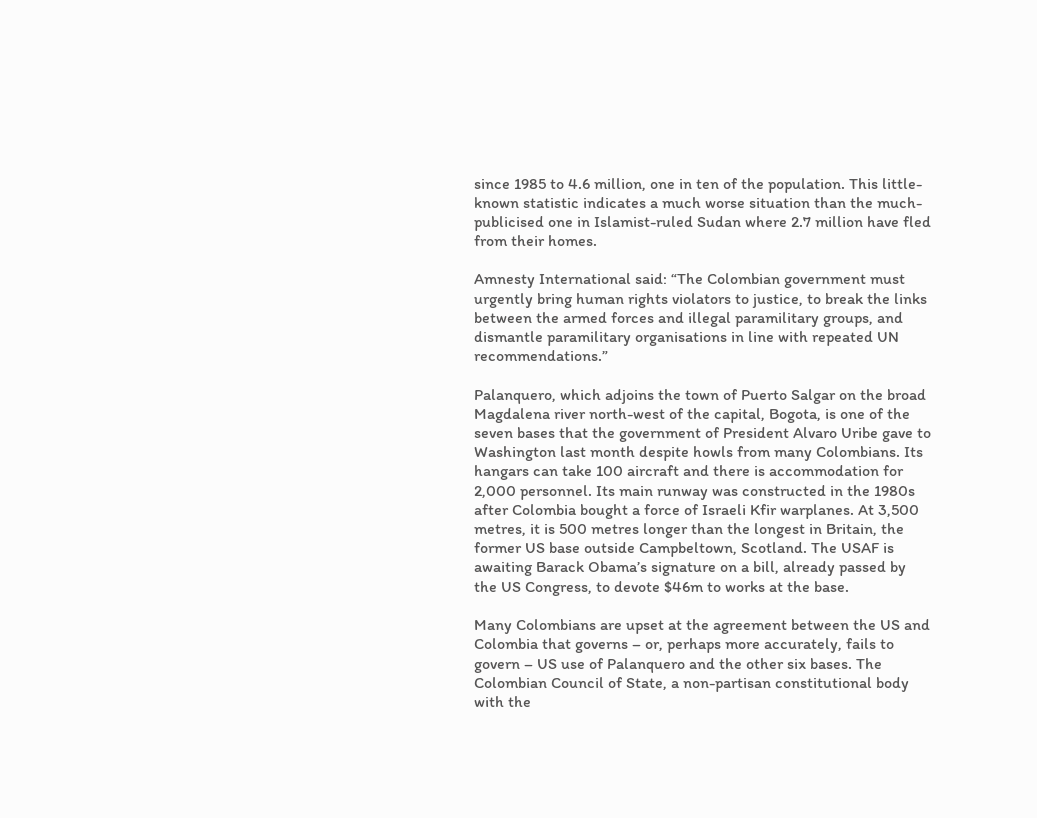since 1985 to 4.6 million, one in ten of the population. This little-known statistic indicates a much worse situation than the much-publicised one in Islamist-ruled Sudan where 2.7 million have fled from their homes.

Amnesty International said: “The Colombian government must urgently bring human rights violators to justice, to break the links between the armed forces and illegal paramilitary groups, and dismantle paramilitary organisations in line with repeated UN recommendations.”

Palanquero, which adjoins the town of Puerto Salgar on the broad Magdalena river north-west of the capital, Bogota, is one of the seven bases that the government of President Alvaro Uribe gave to Washington last month despite howls from many Colombians. Its hangars can take 100 aircraft and there is accommodation for 2,000 personnel. Its main runway was constructed in the 1980s after Colombia bought a force of Israeli Kfir warplanes. At 3,500 metres, it is 500 metres longer than the longest in Britain, the former US base outside Campbeltown, Scotland. The USAF is awaiting Barack Obama’s signature on a bill, already passed by the US Congress, to devote $46m to works at the base.

Many Colombians are upset at the agreement between the US and Colombia that governs – or, perhaps more accurately, fails to govern – US use of Palanquero and the other six bases. The Colombian Council of State, a non-partisan constitutional body with the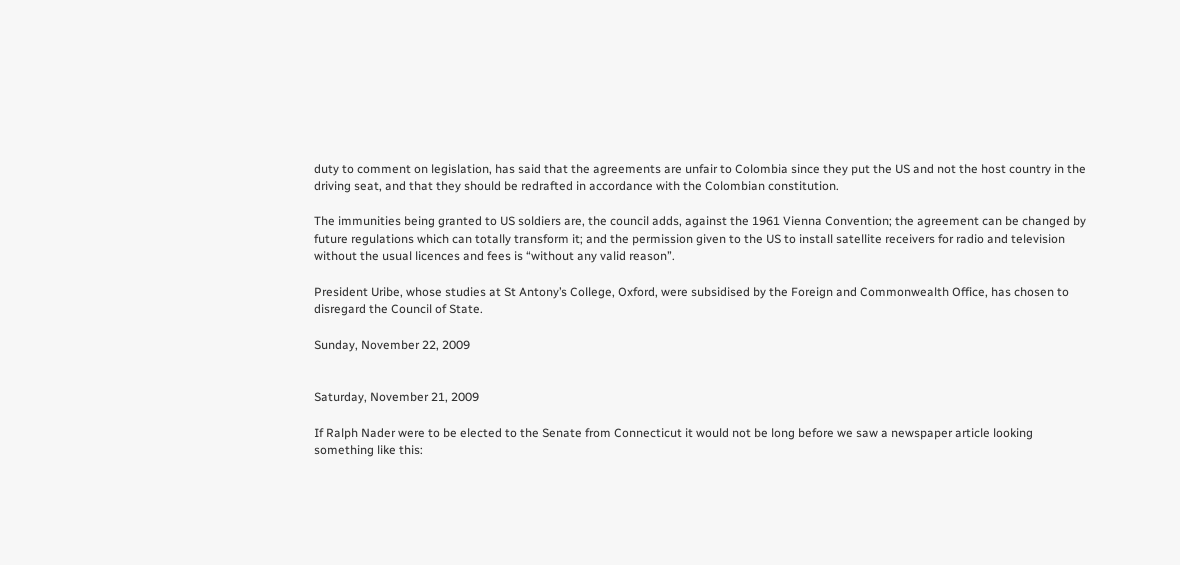duty to comment on legislation, has said that the agreements are unfair to Colombia since they put the US and not the host country in the driving seat, and that they should be redrafted in accordance with the Colombian constitution.

The immunities being granted to US soldiers are, the council adds, against the 1961 Vienna Convention; the agreement can be changed by future regulations which can totally transform it; and the permission given to the US to install satellite receivers for radio and television without the usual licences and fees is “without any valid reason”.

President Uribe, whose studies at St Antony’s College, Oxford, were subsidised by the Foreign and Commonwealth Office, has chosen to disregard the Council of State.

Sunday, November 22, 2009


Saturday, November 21, 2009

If Ralph Nader were to be elected to the Senate from Connecticut it would not be long before we saw a newspaper article looking something like this: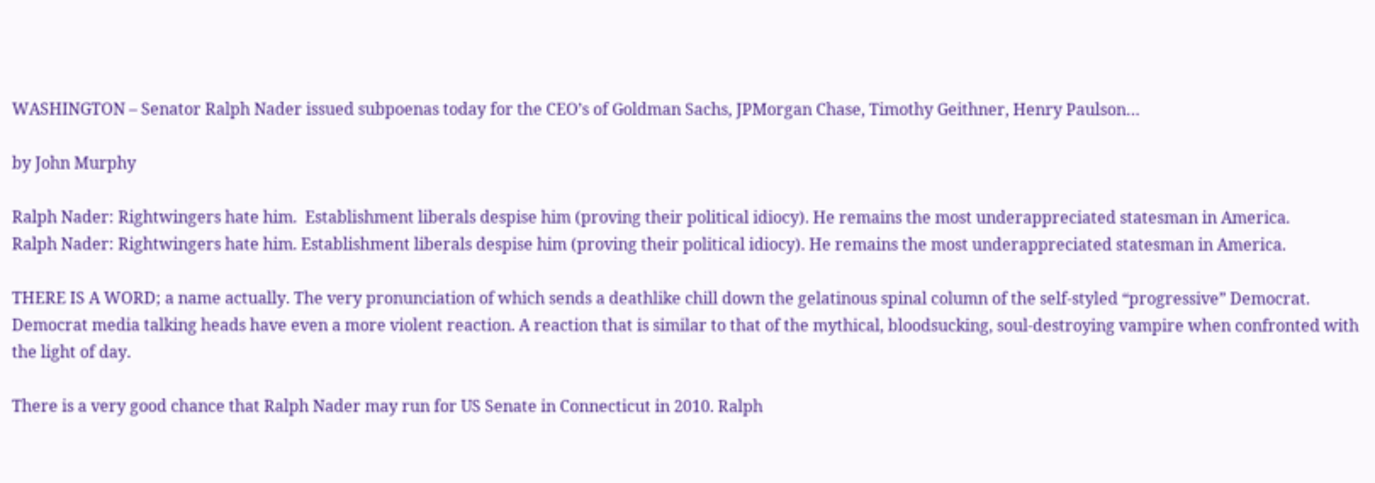WASHINGTON – Senator Ralph Nader issued subpoenas today for the CEO’s of Goldman Sachs, JPMorgan Chase, Timothy Geithner, Henry Paulson…

by John Murphy

Ralph Nader: Rightwingers hate him.  Establishment liberals despise him (proving their political idiocy). He remains the most underappreciated statesman in America.
Ralph Nader: Rightwingers hate him. Establishment liberals despise him (proving their political idiocy). He remains the most underappreciated statesman in America.

THERE IS A WORD; a name actually. The very pronunciation of which sends a deathlike chill down the gelatinous spinal column of the self-styled “progressive” Democrat. Democrat media talking heads have even a more violent reaction. A reaction that is similar to that of the mythical, bloodsucking, soul-destroying vampire when confronted with the light of day.

There is a very good chance that Ralph Nader may run for US Senate in Connecticut in 2010. Ralph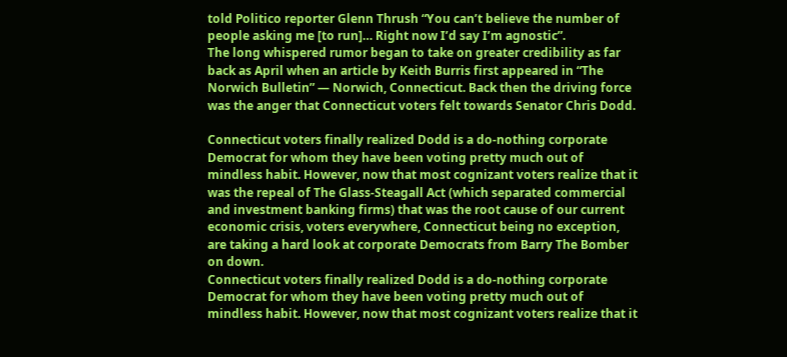told Politico reporter Glenn Thrush “You can’t believe the number of people asking me [to run]… Right now I’d say I’m agnostic”.
The long whispered rumor began to take on greater credibility as far back as April when an article by Keith Burris first appeared in “The Norwich Bulletin” — Norwich, Connecticut. Back then the driving force was the anger that Connecticut voters felt towards Senator Chris Dodd.

Connecticut voters finally realized Dodd is a do-nothing corporate Democrat for whom they have been voting pretty much out of mindless habit. However, now that most cognizant voters realize that it was the repeal of The Glass-Steagall Act (which separated commercial and investment banking firms) that was the root cause of our current economic crisis, voters everywhere, Connecticut being no exception, are taking a hard look at corporate Democrats from Barry The Bomber on down.
Connecticut voters finally realized Dodd is a do-nothing corporate Democrat for whom they have been voting pretty much out of mindless habit. However, now that most cognizant voters realize that it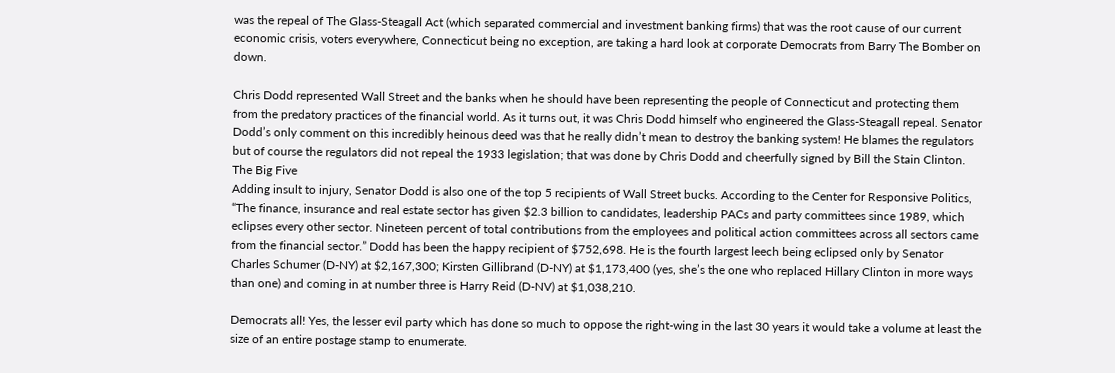was the repeal of The Glass-Steagall Act (which separated commercial and investment banking firms) that was the root cause of our current economic crisis, voters everywhere, Connecticut being no exception, are taking a hard look at corporate Democrats from Barry The Bomber on down.

Chris Dodd represented Wall Street and the banks when he should have been representing the people of Connecticut and protecting them from the predatory practices of the financial world. As it turns out, it was Chris Dodd himself who engineered the Glass-Steagall repeal. Senator Dodd’s only comment on this incredibly heinous deed was that he really didn’t mean to destroy the banking system! He blames the regulators but of course the regulators did not repeal the 1933 legislation; that was done by Chris Dodd and cheerfully signed by Bill the Stain Clinton.
The Big Five
Adding insult to injury, Senator Dodd is also one of the top 5 recipients of Wall Street bucks. According to the Center for Responsive Politics, “The finance, insurance and real estate sector has given $2.3 billion to candidates, leadership PACs and party committees since 1989, which eclipses every other sector. Nineteen percent of total contributions from the employees and political action committees across all sectors came from the financial sector.” Dodd has been the happy recipient of $752,698. He is the fourth largest leech being eclipsed only by Senator Charles Schumer (D-NY) at $2,167,300; Kirsten Gillibrand (D-NY) at $1,173,400 (yes, she’s the one who replaced Hillary Clinton in more ways than one) and coming in at number three is Harry Reid (D-NV) at $1,038,210.

Democrats all! Yes, the lesser evil party which has done so much to oppose the right-wing in the last 30 years it would take a volume at least the size of an entire postage stamp to enumerate.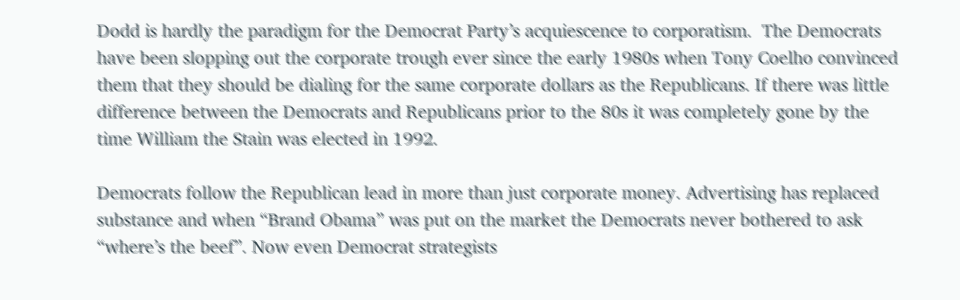Dodd is hardly the paradigm for the Democrat Party’s acquiescence to corporatism.  The Democrats have been slopping out the corporate trough ever since the early 1980s when Tony Coelho convinced them that they should be dialing for the same corporate dollars as the Republicans. If there was little difference between the Democrats and Republicans prior to the 80s it was completely gone by the time William the Stain was elected in 1992.

Democrats follow the Republican lead in more than just corporate money. Advertising has replaced substance and when “Brand Obama” was put on the market the Democrats never bothered to ask “where’s the beef”. Now even Democrat strategists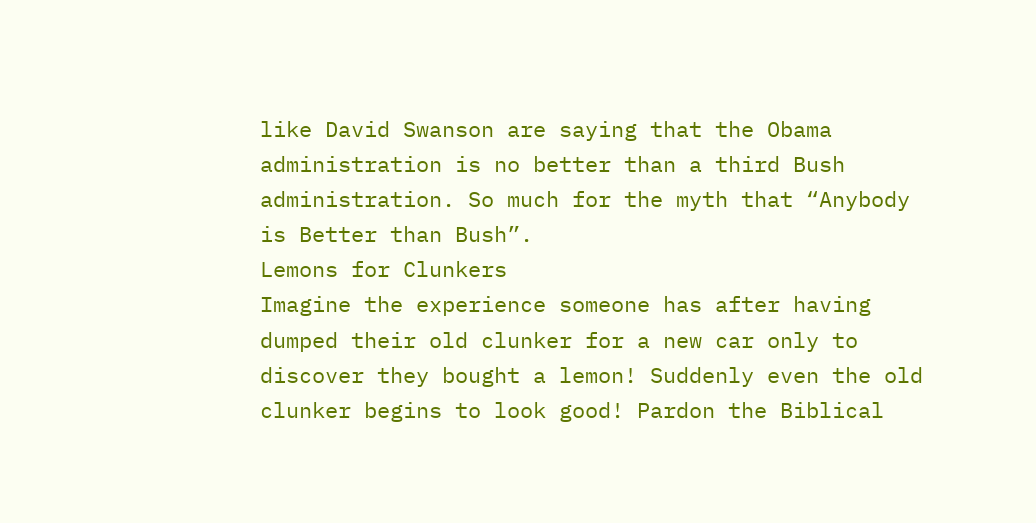like David Swanson are saying that the Obama administration is no better than a third Bush administration. So much for the myth that “Anybody is Better than Bush”.
Lemons for Clunkers
Imagine the experience someone has after having dumped their old clunker for a new car only to discover they bought a lemon! Suddenly even the old clunker begins to look good! Pardon the Biblical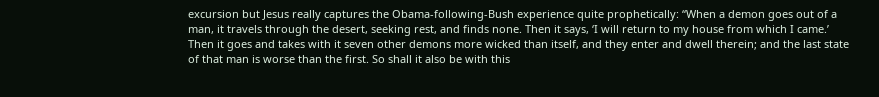excursion but Jesus really captures the Obama-following-Bush experience quite prophetically: “When a demon goes out of a man, it travels through the desert, seeking rest, and finds none. Then it says, ‘I will return to my house from which I came.’ Then it goes and takes with it seven other demons more wicked than itself, and they enter and dwell therein; and the last state of that man is worse than the first. So shall it also be with this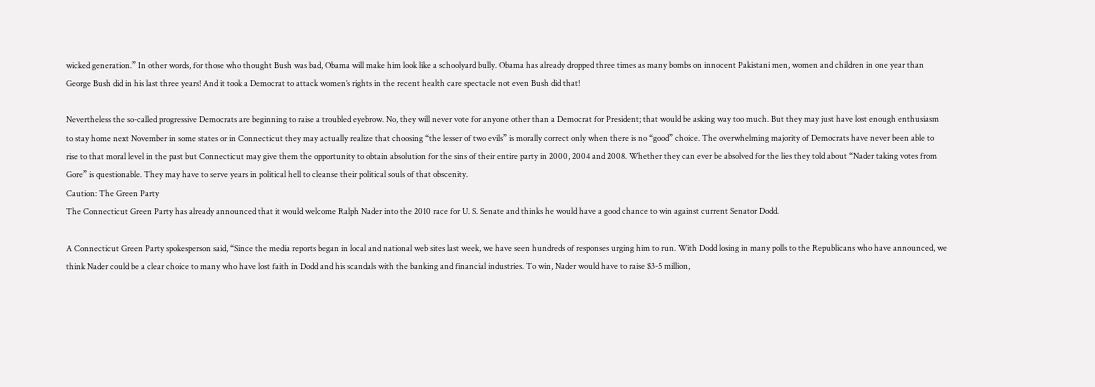wicked generation.” In other words, for those who thought Bush was bad, Obama will make him look like a schoolyard bully. Obama has already dropped three times as many bombs on innocent Pakistani men, women and children in one year than George Bush did in his last three years! And it took a Democrat to attack women’s rights in the recent health care spectacle not even Bush did that!

Nevertheless the so-called progressive Democrats are beginning to raise a troubled eyebrow. No, they will never vote for anyone other than a Democrat for President; that would be asking way too much. But they may just have lost enough enthusiasm to stay home next November in some states or in Connecticut they may actually realize that choosing “the lesser of two evils” is morally correct only when there is no “good” choice. The overwhelming majority of Democrats have never been able to rise to that moral level in the past but Connecticut may give them the opportunity to obtain absolution for the sins of their entire party in 2000, 2004 and 2008. Whether they can ever be absolved for the lies they told about “Nader taking votes from Gore” is questionable. They may have to serve years in political hell to cleanse their political souls of that obscenity.
Caution: The Green Party
The Connecticut Green Party has already announced that it would welcome Ralph Nader into the 2010 race for U. S. Senate and thinks he would have a good chance to win against current Senator Dodd.

A Connecticut Green Party spokesperson said, “Since the media reports began in local and national web sites last week, we have seen hundreds of responses urging him to run. With Dodd losing in many polls to the Republicans who have announced, we think Nader could be a clear choice to many who have lost faith in Dodd and his scandals with the banking and financial industries. To win, Nader would have to raise $3-5 million,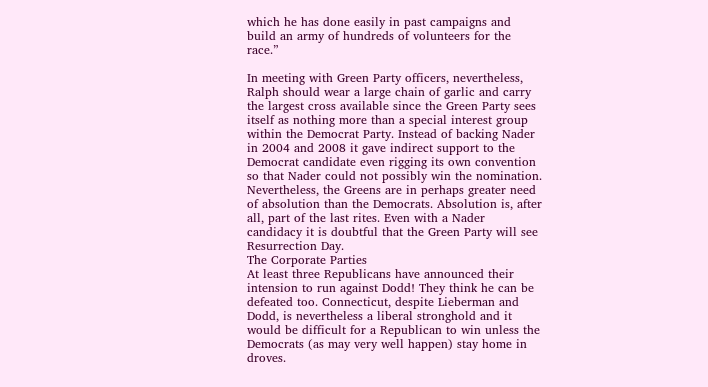which he has done easily in past campaigns and build an army of hundreds of volunteers for the race.”

In meeting with Green Party officers, nevertheless, Ralph should wear a large chain of garlic and carry the largest cross available since the Green Party sees itself as nothing more than a special interest group within the Democrat Party. Instead of backing Nader in 2004 and 2008 it gave indirect support to the Democrat candidate even rigging its own convention so that Nader could not possibly win the nomination. Nevertheless, the Greens are in perhaps greater need of absolution than the Democrats. Absolution is, after all, part of the last rites. Even with a Nader candidacy it is doubtful that the Green Party will see Resurrection Day.
The Corporate Parties
At least three Republicans have announced their intension to run against Dodd! They think he can be defeated too. Connecticut, despite Lieberman and Dodd, is nevertheless a liberal stronghold and it would be difficult for a Republican to win unless the Democrats (as may very well happen) stay home in droves.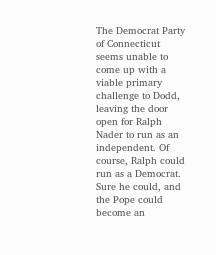The Democrat Party of Connecticut seems unable to come up with a viable primary challenge to Dodd, leaving the door open for Ralph Nader to run as an independent. Of course, Ralph could run as a Democrat. Sure he could, and the Pope could become an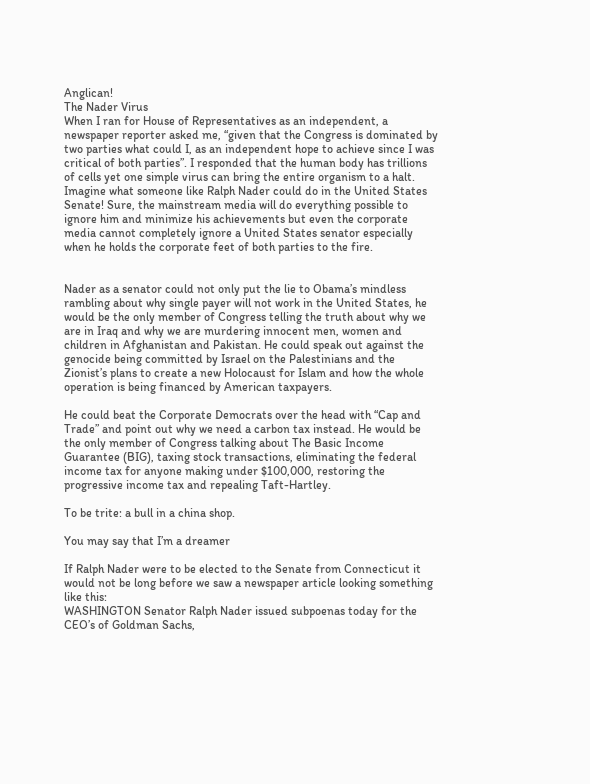Anglican!
The Nader Virus
When I ran for House of Representatives as an independent, a newspaper reporter asked me, “given that the Congress is dominated by two parties what could I, as an independent hope to achieve since I was critical of both parties”. I responded that the human body has trillions of cells yet one simple virus can bring the entire organism to a halt. Imagine what someone like Ralph Nader could do in the United States Senate! Sure, the mainstream media will do everything possible to ignore him and minimize his achievements but even the corporate media cannot completely ignore a United States senator especially when he holds the corporate feet of both parties to the fire.


Nader as a senator could not only put the lie to Obama’s mindless rambling about why single payer will not work in the United States, he would be the only member of Congress telling the truth about why we are in Iraq and why we are murdering innocent men, women and children in Afghanistan and Pakistan. He could speak out against the genocide being committed by Israel on the Palestinians and the Zionist’s plans to create a new Holocaust for Islam and how the whole operation is being financed by American taxpayers.

He could beat the Corporate Democrats over the head with “Cap and Trade” and point out why we need a carbon tax instead. He would be the only member of Congress talking about The Basic Income Guarantee (BIG), taxing stock transactions, eliminating the federal income tax for anyone making under $100,000, restoring the progressive income tax and repealing Taft-Hartley.

To be trite: a bull in a china shop.

You may say that I’m a dreamer

If Ralph Nader were to be elected to the Senate from Connecticut it would not be long before we saw a newspaper article looking something like this:
WASHINGTON Senator Ralph Nader issued subpoenas today for the CEO’s of Goldman Sachs,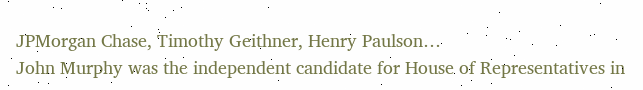JPMorgan Chase, Timothy Geithner, Henry Paulson…
John Murphy was the independent candidate for House of Representatives in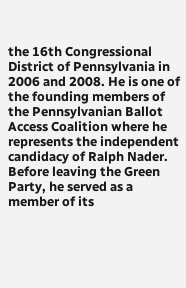the 16th Congressional District of Pennsylvania in 2006 and 2008. He is one of the founding members of the Pennsylvanian Ballot Access Coalition where he represents the independent candidacy of Ralph Nader. Before leaving the Green Party, he served as a member of its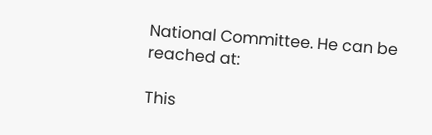National Committee. He can be reached at:

This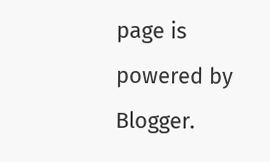page is powered by Blogger.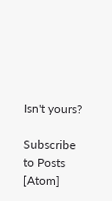Isn't yours?

Subscribe to Posts [Atom]